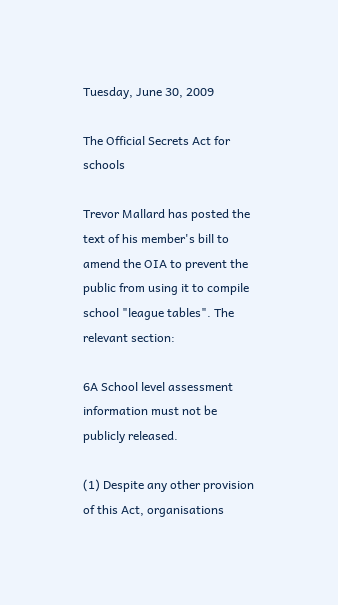Tuesday, June 30, 2009

The Official Secrets Act for schools

Trevor Mallard has posted the text of his member's bill to amend the OIA to prevent the public from using it to compile school "league tables". The relevant section:

6A School level assessment information must not be publicly released.

(1) Despite any other provision of this Act, organisations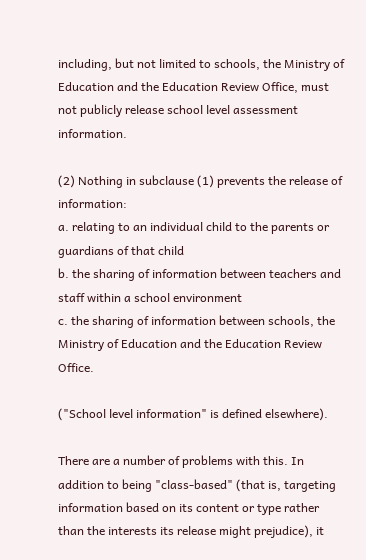including, but not limited to schools, the Ministry of Education and the Education Review Office, must not publicly release school level assessment information.

(2) Nothing in subclause (1) prevents the release of information:
a. relating to an individual child to the parents or guardians of that child
b. the sharing of information between teachers and staff within a school environment
c. the sharing of information between schools, the Ministry of Education and the Education Review Office.

("School level information" is defined elsewhere).

There are a number of problems with this. In addition to being "class-based" (that is, targeting information based on its content or type rather than the interests its release might prejudice), it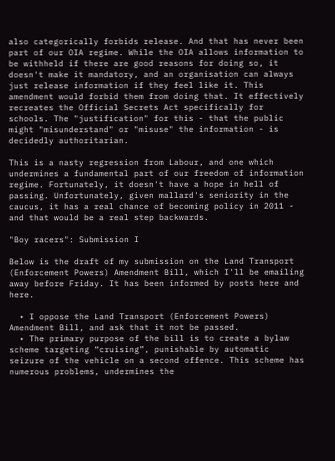also categorically forbids release. And that has never been part of our OIA regime. While the OIA allows information to be withheld if there are good reasons for doing so, it doesn't make it mandatory, and an organisation can always just release information if they feel like it. This amendment would forbid them from doing that. It effectively recreates the Official Secrets Act specifically for schools. The "justification" for this - that the public might "misunderstand" or "misuse" the information - is decidedly authoritarian.

This is a nasty regression from Labour, and one which undermines a fundamental part of our freedom of information regime. Fortunately, it doesn't have a hope in hell of passing. Unfortunately, given mallard's seniority in the caucus, it has a real chance of becoming policy in 2011 - and that would be a real step backwards.

"Boy racers": Submission I

Below is the draft of my submission on the Land Transport (Enforcement Powers) Amendment Bill, which I'll be emailing away before Friday. It has been informed by posts here and here.

  • I oppose the Land Transport (Enforcement Powers) Amendment Bill, and ask that it not be passed.
  • The primary purpose of the bill is to create a bylaw scheme targeting “cruising”, punishable by automatic seizure of the vehicle on a second offence. This scheme has numerous problems, undermines the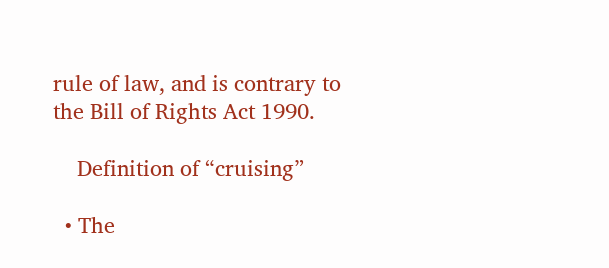rule of law, and is contrary to the Bill of Rights Act 1990.

    Definition of “cruising”

  • The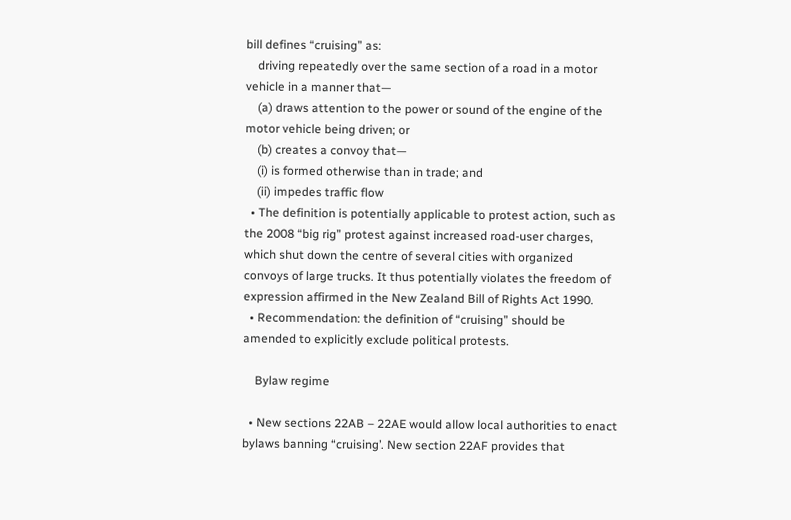bill defines “cruising” as:
    driving repeatedly over the same section of a road in a motor vehicle in a manner that—
    (a) draws attention to the power or sound of the engine of the motor vehicle being driven; or
    (b) creates a convoy that—
    (i) is formed otherwise than in trade; and
    (ii) impedes traffic flow
  • The definition is potentially applicable to protest action, such as the 2008 “big rig” protest against increased road-user charges, which shut down the centre of several cities with organized convoys of large trucks. It thus potentially violates the freedom of expression affirmed in the New Zealand Bill of Rights Act 1990.
  • Recommendation: the definition of “cruising” should be amended to explicitly exclude political protests.

    Bylaw regime

  • New sections 22AB – 22AE would allow local authorities to enact bylaws banning “cruising’. New section 22AF provides that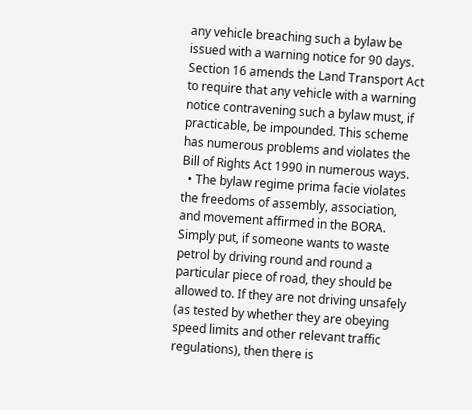any vehicle breaching such a bylaw be issued with a warning notice for 90 days. Section 16 amends the Land Transport Act to require that any vehicle with a warning notice contravening such a bylaw must, if practicable, be impounded. This scheme has numerous problems and violates the Bill of Rights Act 1990 in numerous ways.
  • The bylaw regime prima facie violates the freedoms of assembly, association, and movement affirmed in the BORA. Simply put, if someone wants to waste petrol by driving round and round a particular piece of road, they should be allowed to. If they are not driving unsafely (as tested by whether they are obeying speed limits and other relevant traffic regulations), then there is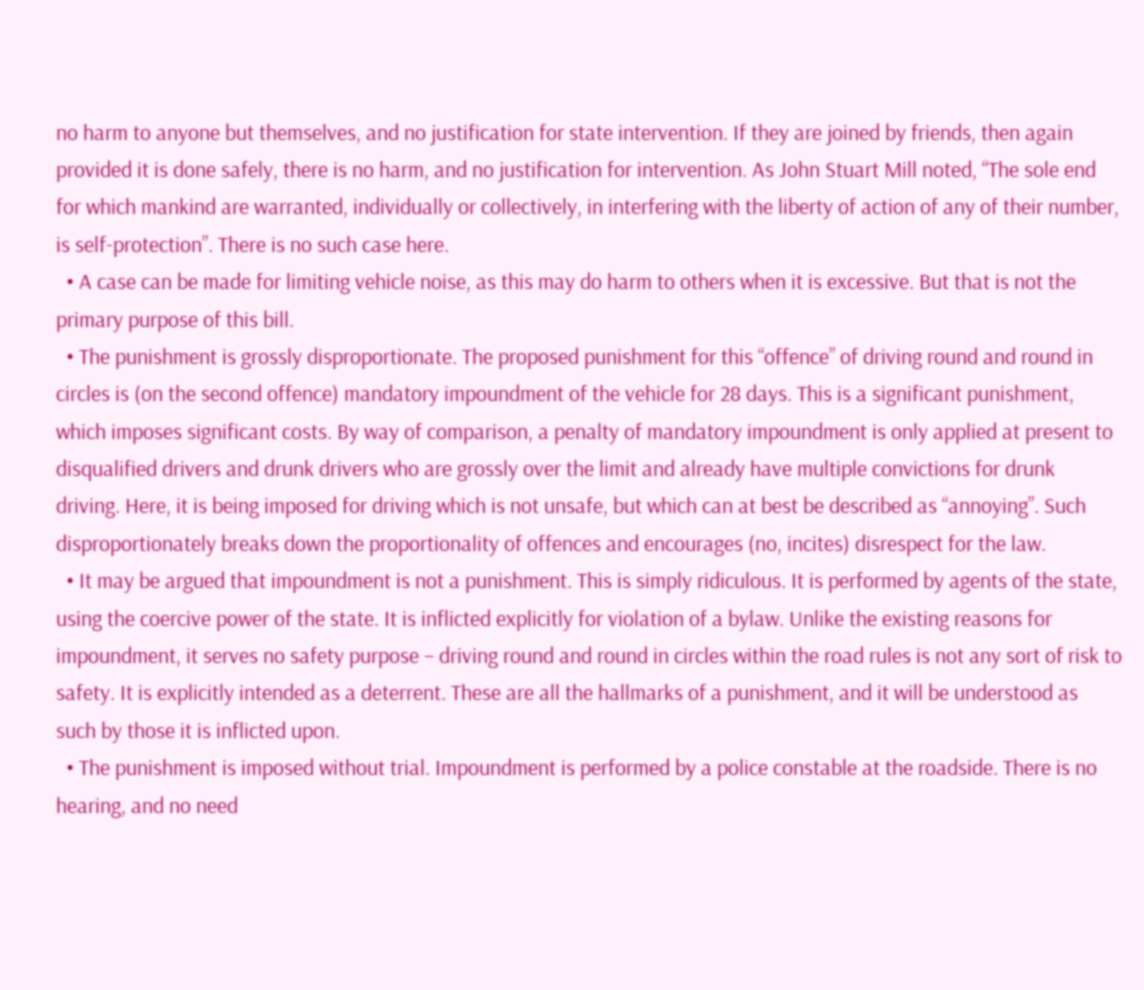no harm to anyone but themselves, and no justification for state intervention. If they are joined by friends, then again provided it is done safely, there is no harm, and no justification for intervention. As John Stuart Mill noted, “The sole end for which mankind are warranted, individually or collectively, in interfering with the liberty of action of any of their number, is self-protection”. There is no such case here.
  • A case can be made for limiting vehicle noise, as this may do harm to others when it is excessive. But that is not the primary purpose of this bill.
  • The punishment is grossly disproportionate. The proposed punishment for this “offence” of driving round and round in circles is (on the second offence) mandatory impoundment of the vehicle for 28 days. This is a significant punishment, which imposes significant costs. By way of comparison, a penalty of mandatory impoundment is only applied at present to disqualified drivers and drunk drivers who are grossly over the limit and already have multiple convictions for drunk driving. Here, it is being imposed for driving which is not unsafe, but which can at best be described as “annoying”. Such disproportionately breaks down the proportionality of offences and encourages (no, incites) disrespect for the law.
  • It may be argued that impoundment is not a punishment. This is simply ridiculous. It is performed by agents of the state, using the coercive power of the state. It is inflicted explicitly for violation of a bylaw. Unlike the existing reasons for impoundment, it serves no safety purpose – driving round and round in circles within the road rules is not any sort of risk to safety. It is explicitly intended as a deterrent. These are all the hallmarks of a punishment, and it will be understood as such by those it is inflicted upon.
  • The punishment is imposed without trial. Impoundment is performed by a police constable at the roadside. There is no hearing, and no need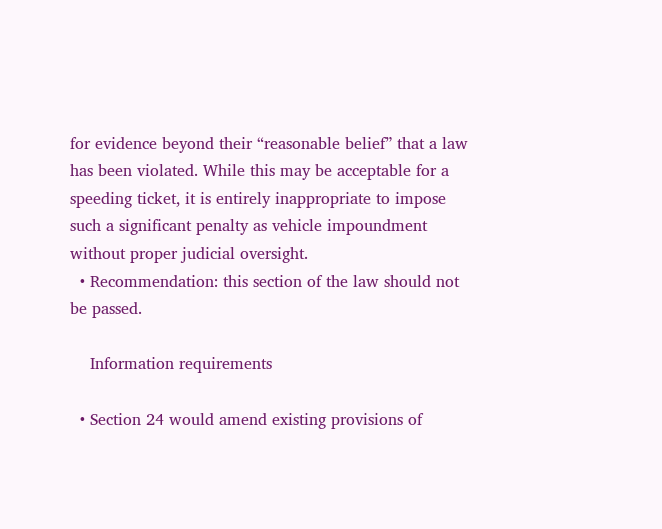for evidence beyond their “reasonable belief” that a law has been violated. While this may be acceptable for a speeding ticket, it is entirely inappropriate to impose such a significant penalty as vehicle impoundment without proper judicial oversight.
  • Recommendation: this section of the law should not be passed.

    Information requirements

  • Section 24 would amend existing provisions of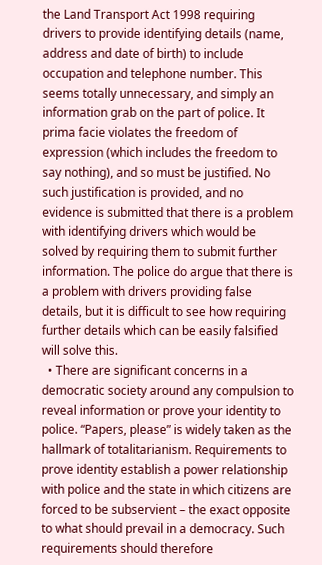the Land Transport Act 1998 requiring drivers to provide identifying details (name, address and date of birth) to include occupation and telephone number. This seems totally unnecessary, and simply an information grab on the part of police. It prima facie violates the freedom of expression (which includes the freedom to say nothing), and so must be justified. No such justification is provided, and no evidence is submitted that there is a problem with identifying drivers which would be solved by requiring them to submit further information. The police do argue that there is a problem with drivers providing false details, but it is difficult to see how requiring further details which can be easily falsified will solve this.
  • There are significant concerns in a democratic society around any compulsion to reveal information or prove your identity to police. “Papers, please” is widely taken as the hallmark of totalitarianism. Requirements to prove identity establish a power relationship with police and the state in which citizens are forced to be subservient – the exact opposite to what should prevail in a democracy. Such requirements should therefore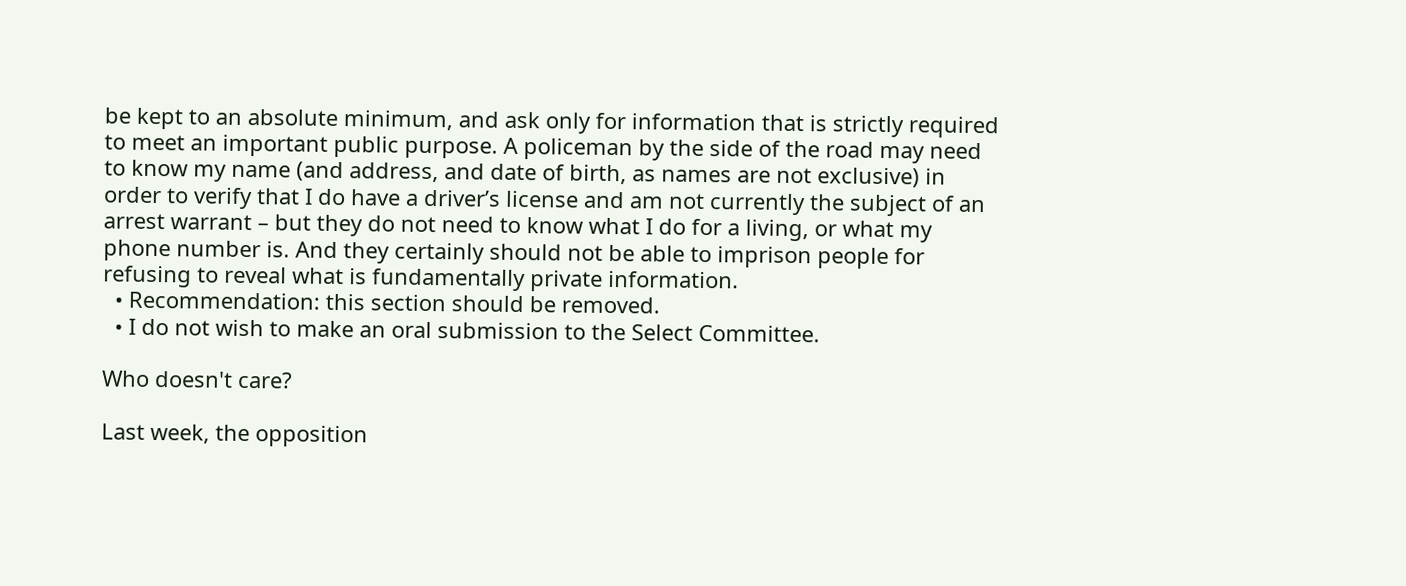be kept to an absolute minimum, and ask only for information that is strictly required to meet an important public purpose. A policeman by the side of the road may need to know my name (and address, and date of birth, as names are not exclusive) in order to verify that I do have a driver’s license and am not currently the subject of an arrest warrant – but they do not need to know what I do for a living, or what my phone number is. And they certainly should not be able to imprison people for refusing to reveal what is fundamentally private information.
  • Recommendation: this section should be removed.
  • I do not wish to make an oral submission to the Select Committee.

Who doesn't care?

Last week, the opposition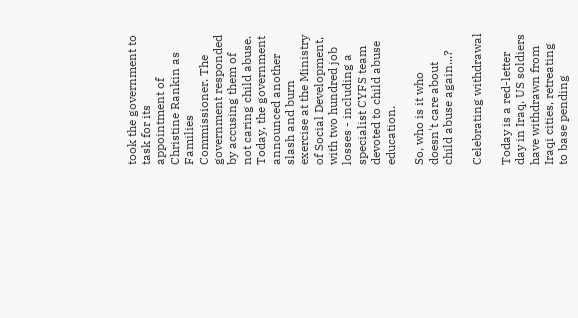took the government to task for its appointment of Christine Rankin as Families Commissioner. The government responded by accusing them of not caring child abuse. Today, the government announced another slash and burn exercise at the Ministry of Social Development, with two hundred job losses - including a specialist CYFS team devoted to child abuse education.

So, who is it who doesn't care about child abuse again...?

Celebrating withdrawal

Today is a red-letter day in Iraq. US soldiers have withdrawn from Iraqi cities, retreating to base pending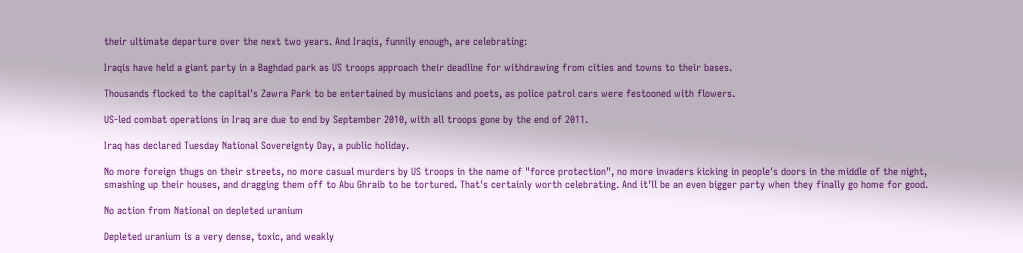their ultimate departure over the next two years. And Iraqis, funnily enough, are celebrating:

Iraqis have held a giant party in a Baghdad park as US troops approach their deadline for withdrawing from cities and towns to their bases.

Thousands flocked to the capital's Zawra Park to be entertained by musicians and poets, as police patrol cars were festooned with flowers.

US-led combat operations in Iraq are due to end by September 2010, with all troops gone by the end of 2011.

Iraq has declared Tuesday National Sovereignty Day, a public holiday.

No more foreign thugs on their streets, no more casual murders by US troops in the name of "force protection", no more invaders kicking in people's doors in the middle of the night, smashing up their houses, and dragging them off to Abu Ghraib to be tortured. That's certainly worth celebrating. And it'll be an even bigger party when they finally go home for good.

No action from National on depleted uranium

Depleted uranium is a very dense, toxic, and weakly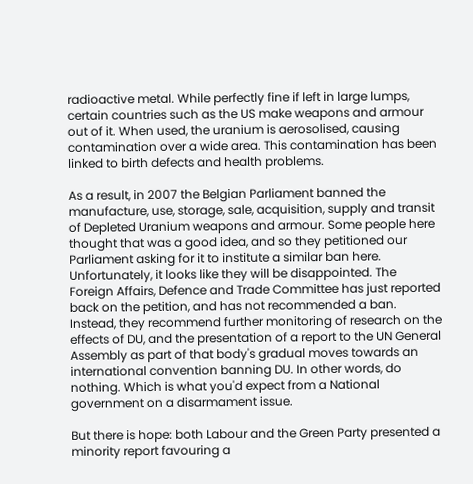radioactive metal. While perfectly fine if left in large lumps, certain countries such as the US make weapons and armour out of it. When used, the uranium is aerosolised, causing contamination over a wide area. This contamination has been linked to birth defects and health problems.

As a result, in 2007 the Belgian Parliament banned the manufacture, use, storage, sale, acquisition, supply and transit of Depleted Uranium weapons and armour. Some people here thought that was a good idea, and so they petitioned our Parliament asking for it to institute a similar ban here. Unfortunately, it looks like they will be disappointed. The Foreign Affairs, Defence and Trade Committee has just reported back on the petition, and has not recommended a ban. Instead, they recommend further monitoring of research on the effects of DU, and the presentation of a report to the UN General Assembly as part of that body's gradual moves towards an international convention banning DU. In other words, do nothing. Which is what you'd expect from a National government on a disarmament issue.

But there is hope: both Labour and the Green Party presented a minority report favouring a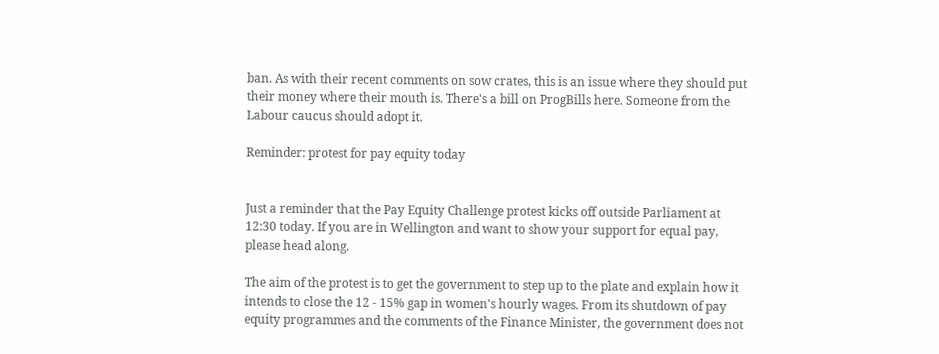ban. As with their recent comments on sow crates, this is an issue where they should put their money where their mouth is. There's a bill on ProgBills here. Someone from the Labour caucus should adopt it.

Reminder: protest for pay equity today


Just a reminder that the Pay Equity Challenge protest kicks off outside Parliament at 12:30 today. If you are in Wellington and want to show your support for equal pay, please head along.

The aim of the protest is to get the government to step up to the plate and explain how it intends to close the 12 - 15% gap in women's hourly wages. From its shutdown of pay equity programmes and the comments of the Finance Minister, the government does not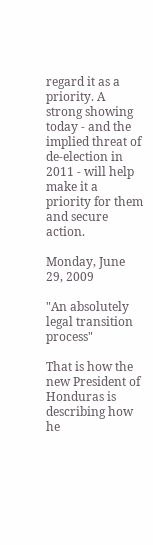regard it as a priority. A strong showing today - and the implied threat of de-election in 2011 - will help make it a priority for them and secure action.

Monday, June 29, 2009

"An absolutely legal transition process"

That is how the new President of Honduras is describing how he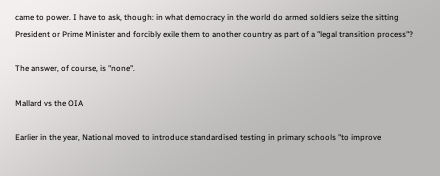came to power. I have to ask, though: in what democracy in the world do armed soldiers seize the sitting President or Prime Minister and forcibly exile them to another country as part of a "legal transition process"?

The answer, of course, is "none".

Mallard vs the OIA

Earlier in the year, National moved to introduce standardised testing in primary schools "to improve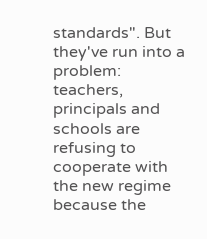standards". But they've run into a problem: teachers, principals and schools are refusing to cooperate with the new regime because the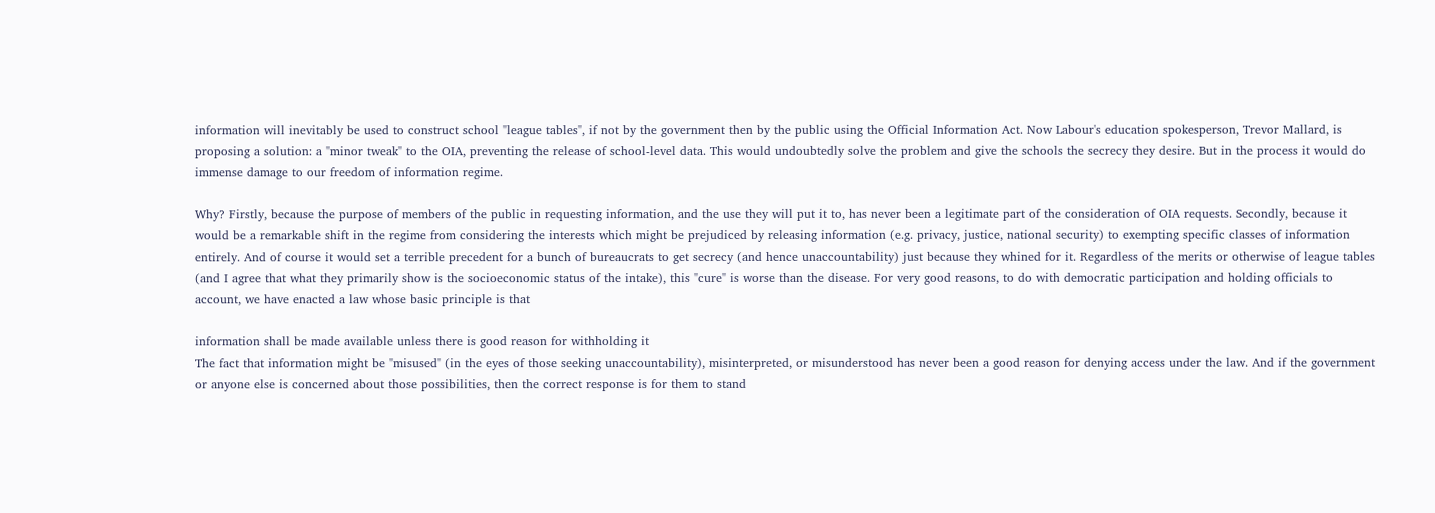information will inevitably be used to construct school "league tables", if not by the government then by the public using the Official Information Act. Now Labour's education spokesperson, Trevor Mallard, is proposing a solution: a "minor tweak" to the OIA, preventing the release of school-level data. This would undoubtedly solve the problem and give the schools the secrecy they desire. But in the process it would do immense damage to our freedom of information regime.

Why? Firstly, because the purpose of members of the public in requesting information, and the use they will put it to, has never been a legitimate part of the consideration of OIA requests. Secondly, because it would be a remarkable shift in the regime from considering the interests which might be prejudiced by releasing information (e.g. privacy, justice, national security) to exempting specific classes of information entirely. And of course it would set a terrible precedent for a bunch of bureaucrats to get secrecy (and hence unaccountability) just because they whined for it. Regardless of the merits or otherwise of league tables (and I agree that what they primarily show is the socioeconomic status of the intake), this "cure" is worse than the disease. For very good reasons, to do with democratic participation and holding officials to account, we have enacted a law whose basic principle is that

information shall be made available unless there is good reason for withholding it
The fact that information might be "misused" (in the eyes of those seeking unaccountability), misinterpreted, or misunderstood has never been a good reason for denying access under the law. And if the government or anyone else is concerned about those possibilities, then the correct response is for them to stand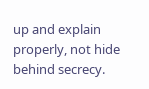up and explain properly, not hide behind secrecy.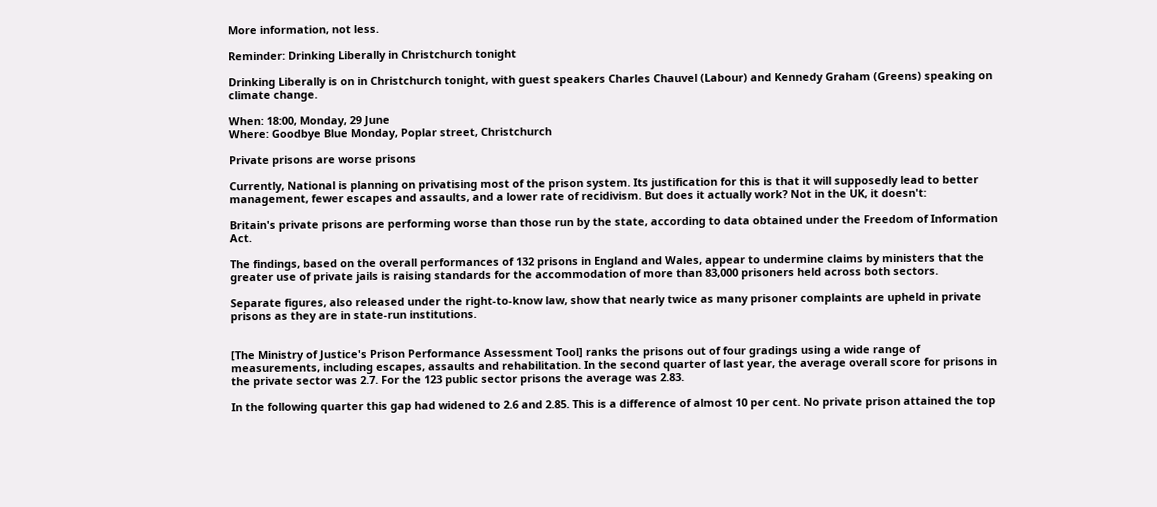More information, not less.

Reminder: Drinking Liberally in Christchurch tonight

Drinking Liberally is on in Christchurch tonight, with guest speakers Charles Chauvel (Labour) and Kennedy Graham (Greens) speaking on climate change.

When: 18:00, Monday, 29 June
Where: Goodbye Blue Monday, Poplar street, Christchurch

Private prisons are worse prisons

Currently, National is planning on privatising most of the prison system. Its justification for this is that it will supposedly lead to better management, fewer escapes and assaults, and a lower rate of recidivism. But does it actually work? Not in the UK, it doesn't:

Britain's private prisons are performing worse than those run by the state, according to data obtained under the Freedom of Information Act.

The findings, based on the overall performances of 132 prisons in England and Wales, appear to undermine claims by ministers that the greater use of private jails is raising standards for the accommodation of more than 83,000 prisoners held across both sectors.

Separate figures, also released under the right-to-know law, show that nearly twice as many prisoner complaints are upheld in private prisons as they are in state-run institutions.


[The Ministry of Justice's Prison Performance Assessment Tool] ranks the prisons out of four gradings using a wide range of measurements, including escapes, assaults and rehabilitation. In the second quarter of last year, the average overall score for prisons in the private sector was 2.7. For the 123 public sector prisons the average was 2.83.

In the following quarter this gap had widened to 2.6 and 2.85. This is a difference of almost 10 per cent. No private prison attained the top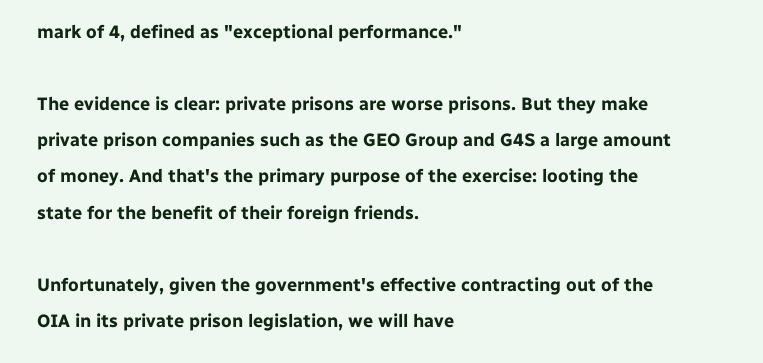mark of 4, defined as "exceptional performance."

The evidence is clear: private prisons are worse prisons. But they make private prison companies such as the GEO Group and G4S a large amount of money. And that's the primary purpose of the exercise: looting the state for the benefit of their foreign friends.

Unfortunately, given the government's effective contracting out of the OIA in its private prison legislation, we will have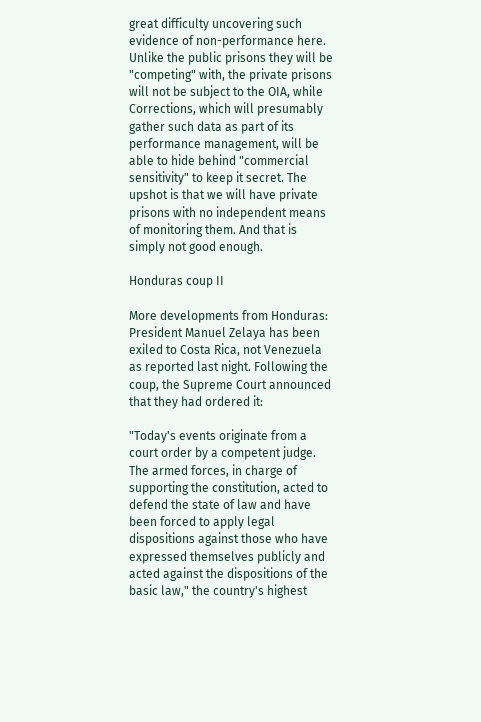great difficulty uncovering such evidence of non-performance here. Unlike the public prisons they will be "competing" with, the private prisons will not be subject to the OIA, while Corrections, which will presumably gather such data as part of its performance management, will be able to hide behind "commercial sensitivity" to keep it secret. The upshot is that we will have private prisons with no independent means of monitoring them. And that is simply not good enough.

Honduras coup II

More developments from Honduras: President Manuel Zelaya has been exiled to Costa Rica, not Venezuela as reported last night. Following the coup, the Supreme Court announced that they had ordered it:

"Today's events originate from a court order by a competent judge. The armed forces, in charge of supporting the constitution, acted to defend the state of law and have been forced to apply legal dispositions against those who have expressed themselves publicly and acted against the dispositions of the basic law," the country's highest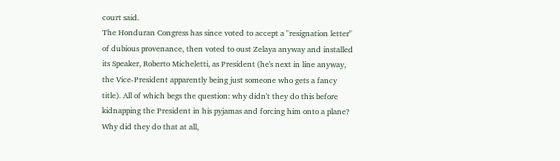court said.
The Honduran Congress has since voted to accept a "resignation letter" of dubious provenance, then voted to oust Zelaya anyway and installed its Speaker, Roberto Micheletti, as President (he's next in line anyway, the Vice-President apparently being just someone who gets a fancy title). All of which begs the question: why didn't they do this before kidnapping the President in his pyjamas and forcing him onto a plane? Why did they do that at all,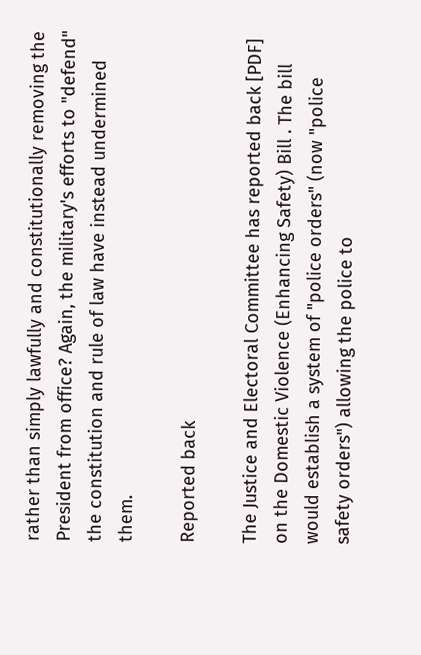rather than simply lawfully and constitutionally removing the President from office? Again, the military's efforts to "defend" the constitution and rule of law have instead undermined them.

Reported back

The Justice and Electoral Committee has reported back [PDF] on the Domestic Violence (Enhancing Safety) Bill . The bill would establish a system of "police orders" (now "police safety orders") allowing the police to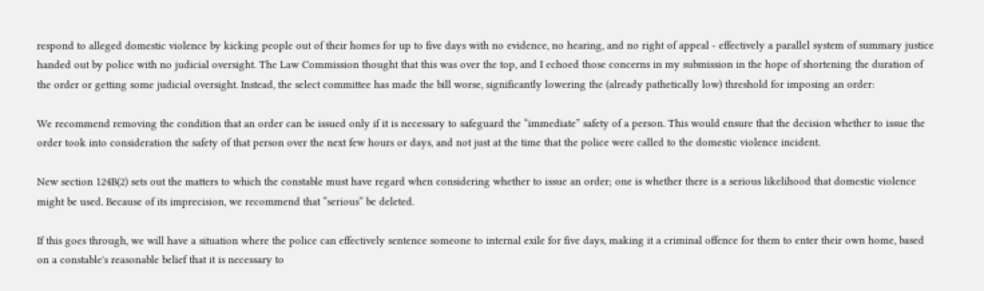respond to alleged domestic violence by kicking people out of their homes for up to five days with no evidence, no hearing, and no right of appeal - effectively a parallel system of summary justice handed out by police with no judicial oversight. The Law Commission thought that this was over the top, and I echoed those concerns in my submission in the hope of shortening the duration of the order or getting some judicial oversight. Instead, the select committee has made the bill worse, significantly lowering the (already pathetically low) threshold for imposing an order:

We recommend removing the condition that an order can be issued only if it is necessary to safeguard the “immediate” safety of a person. This would ensure that the decision whether to issue the order took into consideration the safety of that person over the next few hours or days, and not just at the time that the police were called to the domestic violence incident.

New section 124B(2) sets out the matters to which the constable must have regard when considering whether to issue an order; one is whether there is a serious likelihood that domestic violence might be used. Because of its imprecision, we recommend that “serious” be deleted.

If this goes through, we will have a situation where the police can effectively sentence someone to internal exile for five days, making it a criminal offence for them to enter their own home, based on a constable's reasonable belief that it is necessary to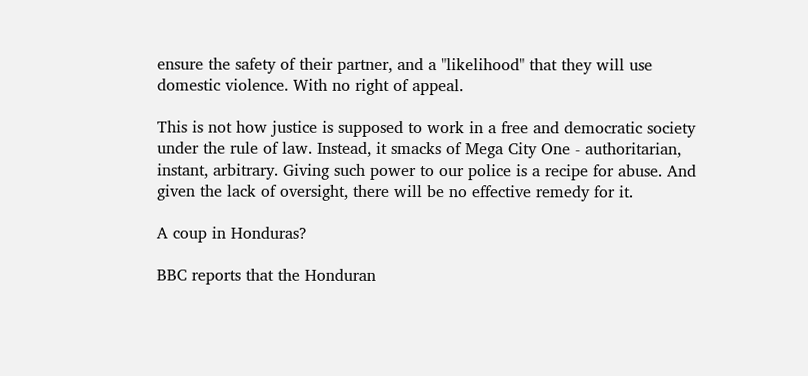ensure the safety of their partner, and a "likelihood" that they will use domestic violence. With no right of appeal.

This is not how justice is supposed to work in a free and democratic society under the rule of law. Instead, it smacks of Mega City One - authoritarian, instant, arbitrary. Giving such power to our police is a recipe for abuse. And given the lack of oversight, there will be no effective remedy for it.

A coup in Honduras?

BBC reports that the Honduran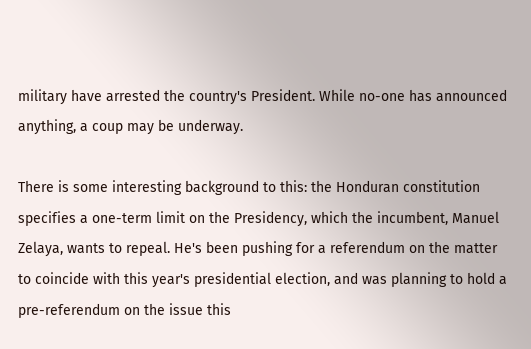military have arrested the country's President. While no-one has announced anything, a coup may be underway.

There is some interesting background to this: the Honduran constitution specifies a one-term limit on the Presidency, which the incumbent, Manuel Zelaya, wants to repeal. He's been pushing for a referendum on the matter to coincide with this year's presidential election, and was planning to hold a pre-referendum on the issue this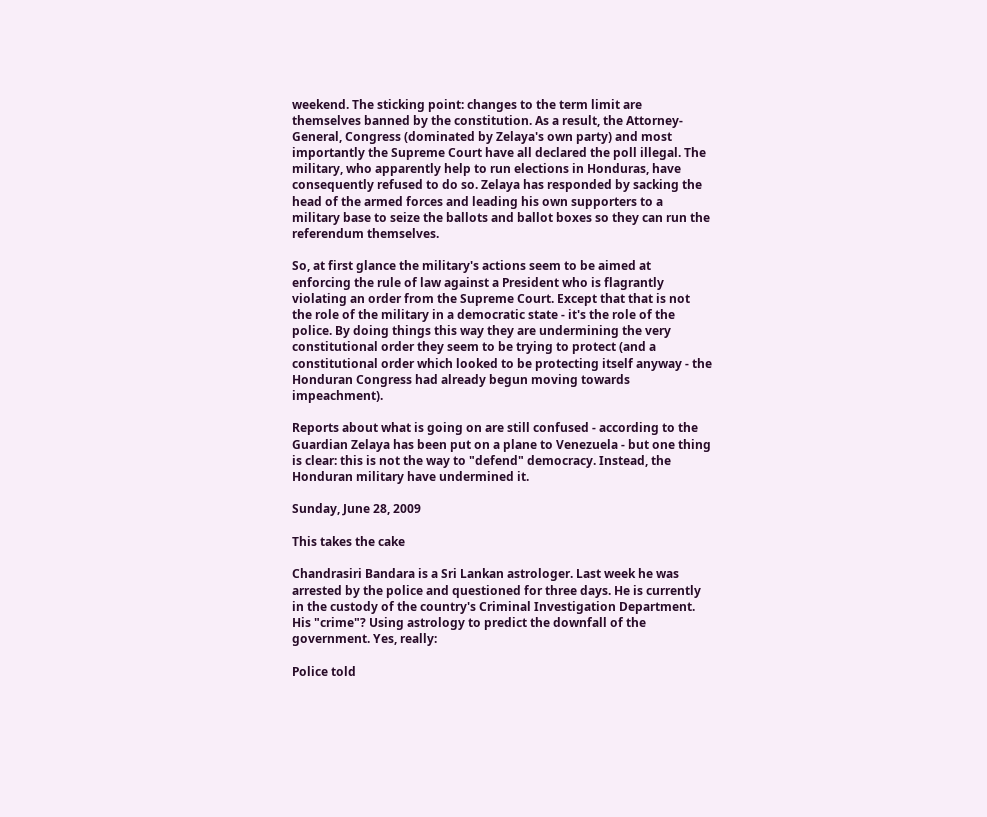weekend. The sticking point: changes to the term limit are themselves banned by the constitution. As a result, the Attorney-General, Congress (dominated by Zelaya's own party) and most importantly the Supreme Court have all declared the poll illegal. The military, who apparently help to run elections in Honduras, have consequently refused to do so. Zelaya has responded by sacking the head of the armed forces and leading his own supporters to a military base to seize the ballots and ballot boxes so they can run the referendum themselves.

So, at first glance the military's actions seem to be aimed at enforcing the rule of law against a President who is flagrantly violating an order from the Supreme Court. Except that that is not the role of the military in a democratic state - it's the role of the police. By doing things this way they are undermining the very constitutional order they seem to be trying to protect (and a constitutional order which looked to be protecting itself anyway - the Honduran Congress had already begun moving towards impeachment).

Reports about what is going on are still confused - according to the Guardian Zelaya has been put on a plane to Venezuela - but one thing is clear: this is not the way to "defend" democracy. Instead, the Honduran military have undermined it.

Sunday, June 28, 2009

This takes the cake

Chandrasiri Bandara is a Sri Lankan astrologer. Last week he was arrested by the police and questioned for three days. He is currently in the custody of the country's Criminal Investigation Department. His "crime"? Using astrology to predict the downfall of the government. Yes, really:

Police told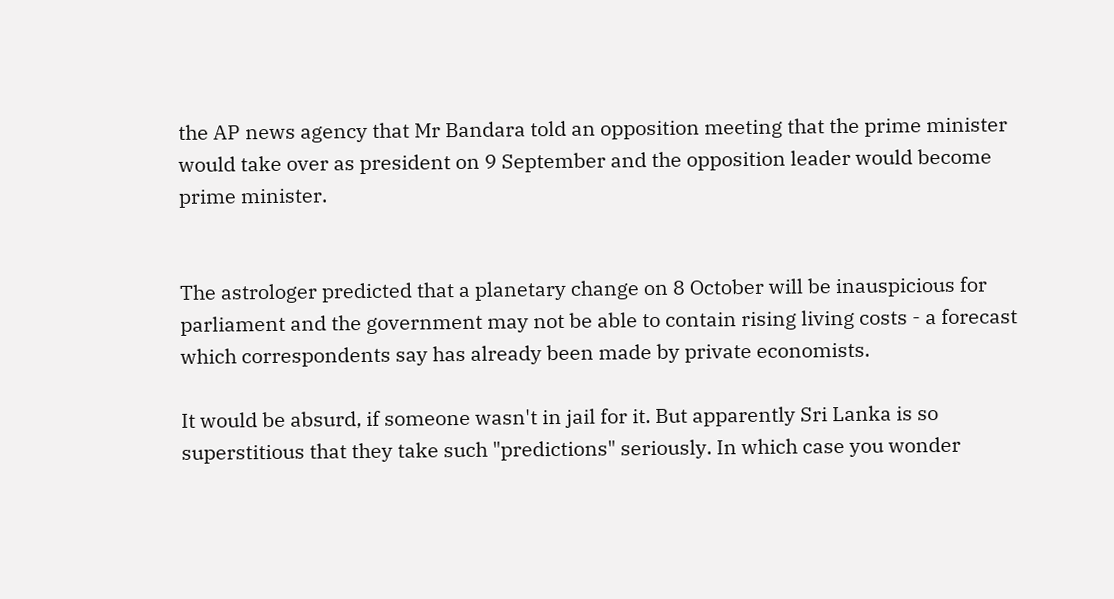the AP news agency that Mr Bandara told an opposition meeting that the prime minister would take over as president on 9 September and the opposition leader would become prime minister.


The astrologer predicted that a planetary change on 8 October will be inauspicious for parliament and the government may not be able to contain rising living costs - a forecast which correspondents say has already been made by private economists.

It would be absurd, if someone wasn't in jail for it. But apparently Sri Lanka is so superstitious that they take such "predictions" seriously. In which case you wonder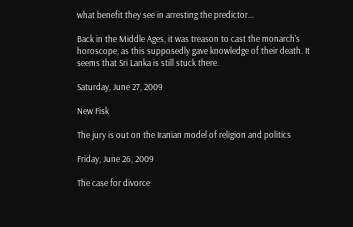what benefit they see in arresting the predictor...

Back in the Middle Ages, it was treason to cast the monarch's horoscope, as this supposedly gave knowledge of their death. It seems that Sri Lanka is still stuck there.

Saturday, June 27, 2009

New Fisk

The jury is out on the Iranian model of religion and politics

Friday, June 26, 2009

The case for divorce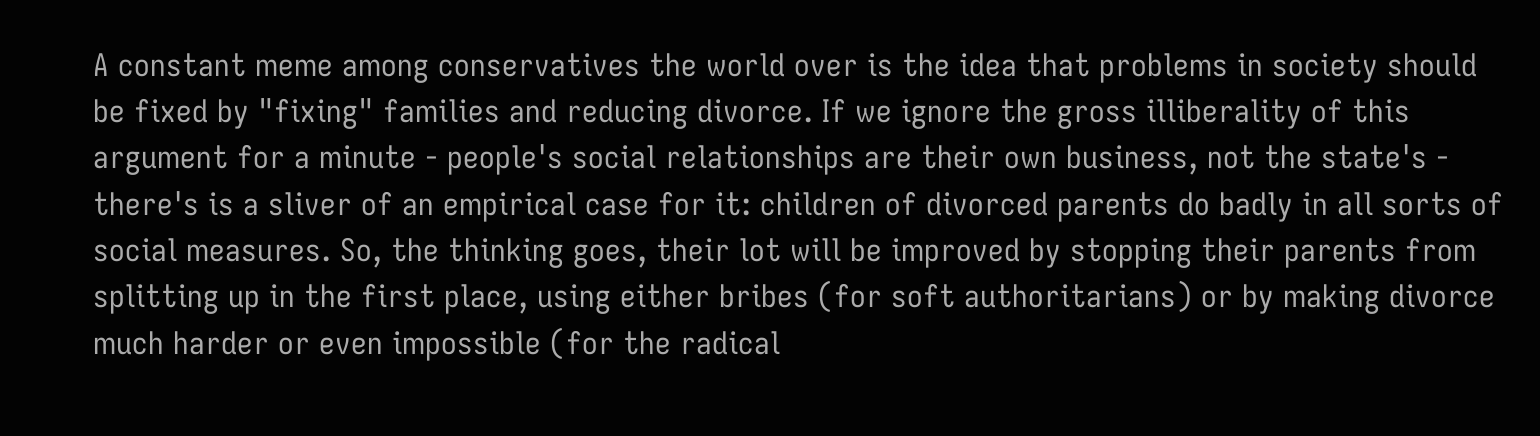A constant meme among conservatives the world over is the idea that problems in society should be fixed by "fixing" families and reducing divorce. If we ignore the gross illiberality of this argument for a minute - people's social relationships are their own business, not the state's - there's is a sliver of an empirical case for it: children of divorced parents do badly in all sorts of social measures. So, the thinking goes, their lot will be improved by stopping their parents from splitting up in the first place, using either bribes (for soft authoritarians) or by making divorce much harder or even impossible (for the radical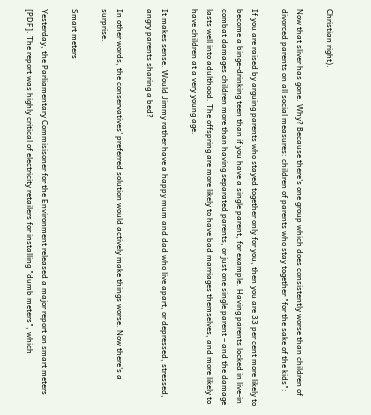Christian right).

Now that sliver has gone. Why? Because there's one group which does consistently worse than children of divorced parents on all social measures: children of parents who stay together "for the sake of the kids":

If you are raised by arguing parents who stayed together only for you, then you are 33 per cent more likely to become a binge-drinking teen than if you have a single parent, for example. Having parents locked in live-in combat damages children more than having separated parents, or just one single parent – and the damage lasts well into adulthood. The offspring are more likely to have bad marriages themselves, and more likely to have children at a very young age.

It makes sense. Would Jimmy rather have a happy mum and dad who live apart, or depressed, stressed, angry parents sharing a bed?

In other words, the conservatives' preferred solution would actively make things worse. Now there's a surprise.

Smart meters

Yesterday, the Parliamentary Commisisoner for the Environment released a major report on smart meters [PDF]. The report was highly critical of electricity retailers for installing "dumb meters", which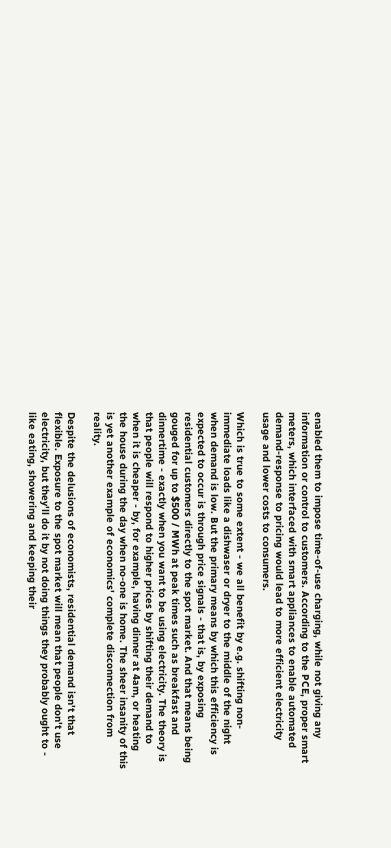enabled them to impose time-of-use charging, while not giving any information or control to customers. According to the PCE, proper smart meters, which interfaced with smart appliances to enable automated demand-response to pricing would lead to more efficient electricity usage and lower costs to consumers.

Which is true to some extent - we all benefit by e.g. shifting non-immediate loads like a dishwaser or dryer to the middle of the night when demand is low. But the primary means by which this efficiency is expected to occur is through price signals - that is, by exposing residential customers directly to the spot market. And that means being gouged for up to $500 / MWh at peak times such as breakfast and dinnertime - exactly when you want to be using electricity. The theory is that people will respond to higher prices by shifting their demand to when it is cheaper - by, for example, having dinner at 4am, or heating the house during the day when no-one is home. The sheer insanity of this is yet another example of economics' complete disconnection from reality.

Despite the delusions of economists, residential demand isn't that flexible. Exposure to the spot market will mean that people don't use electricity, but they'll do it by not doing things they probably ought to - like eating, showering and keeping their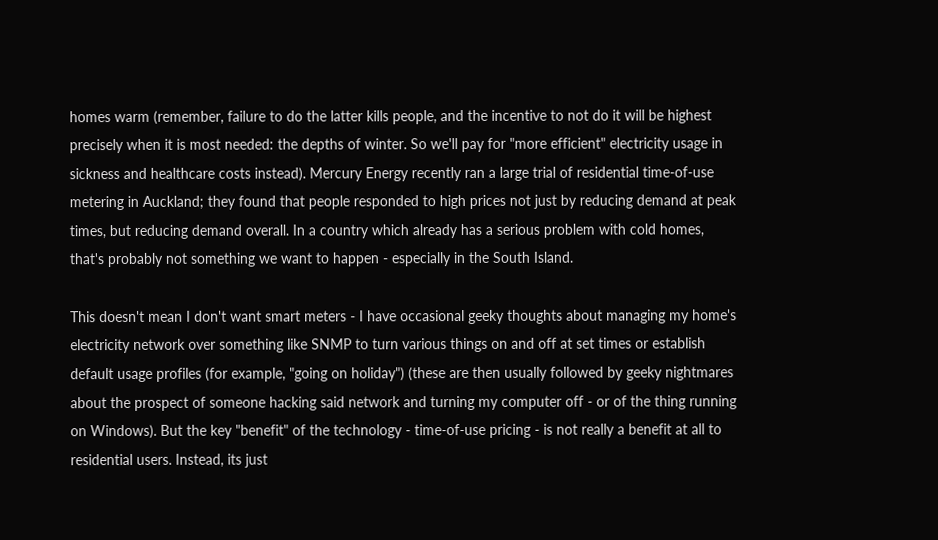homes warm (remember, failure to do the latter kills people, and the incentive to not do it will be highest precisely when it is most needed: the depths of winter. So we'll pay for "more efficient" electricity usage in sickness and healthcare costs instead). Mercury Energy recently ran a large trial of residential time-of-use metering in Auckland; they found that people responded to high prices not just by reducing demand at peak times, but reducing demand overall. In a country which already has a serious problem with cold homes, that's probably not something we want to happen - especially in the South Island.

This doesn't mean I don't want smart meters - I have occasional geeky thoughts about managing my home's electricity network over something like SNMP to turn various things on and off at set times or establish default usage profiles (for example, "going on holiday") (these are then usually followed by geeky nightmares about the prospect of someone hacking said network and turning my computer off - or of the thing running on Windows). But the key "benefit" of the technology - time-of-use pricing - is not really a benefit at all to residential users. Instead, its just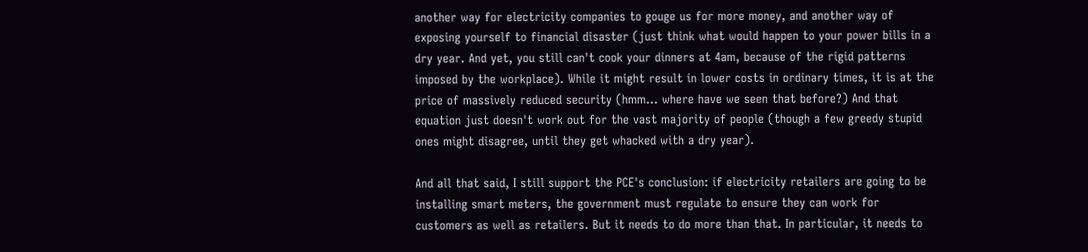another way for electricity companies to gouge us for more money, and another way of exposing yourself to financial disaster (just think what would happen to your power bills in a dry year. And yet, you still can't cook your dinners at 4am, because of the rigid patterns imposed by the workplace). While it might result in lower costs in ordinary times, it is at the price of massively reduced security (hmm... where have we seen that before?) And that equation just doesn't work out for the vast majority of people (though a few greedy stupid ones might disagree, until they get whacked with a dry year).

And all that said, I still support the PCE's conclusion: if electricity retailers are going to be installing smart meters, the government must regulate to ensure they can work for customers as well as retailers. But it needs to do more than that. In particular, it needs to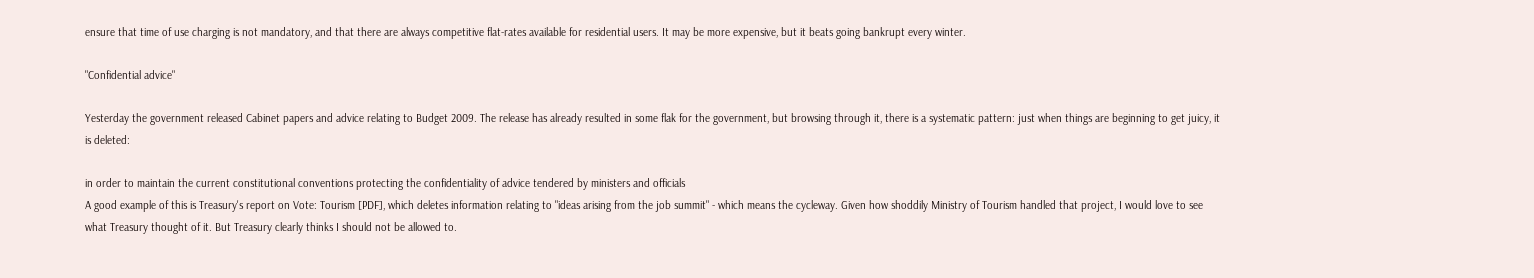ensure that time of use charging is not mandatory, and that there are always competitive flat-rates available for residential users. It may be more expensive, but it beats going bankrupt every winter.

"Confidential advice"

Yesterday the government released Cabinet papers and advice relating to Budget 2009. The release has already resulted in some flak for the government, but browsing through it, there is a systematic pattern: just when things are beginning to get juicy, it is deleted:

in order to maintain the current constitutional conventions protecting the confidentiality of advice tendered by ministers and officials
A good example of this is Treasury's report on Vote: Tourism [PDF], which deletes information relating to "ideas arising from the job summit" - which means the cycleway. Given how shoddily Ministry of Tourism handled that project, I would love to see what Treasury thought of it. But Treasury clearly thinks I should not be allowed to.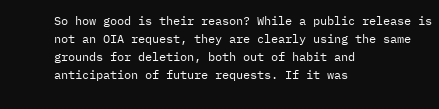So how good is their reason? While a public release is not an OIA request, they are clearly using the same grounds for deletion, both out of habit and anticipation of future requests. If it was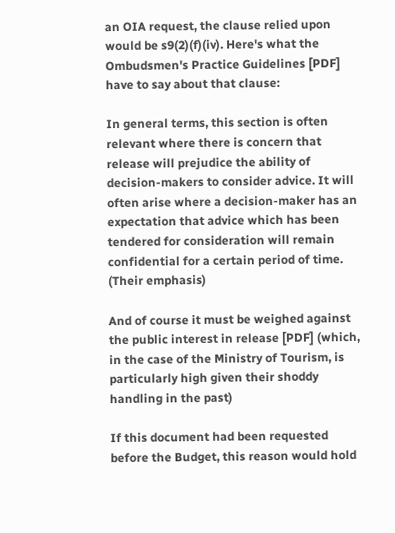an OIA request, the clause relied upon would be s9(2)(f)(iv). Here's what the Ombudsmen's Practice Guidelines [PDF] have to say about that clause:

In general terms, this section is often relevant where there is concern that release will prejudice the ability of decision-makers to consider advice. It will often arise where a decision-maker has an expectation that advice which has been tendered for consideration will remain confidential for a certain period of time.
(Their emphasis)

And of course it must be weighed against the public interest in release [PDF] (which, in the case of the Ministry of Tourism, is particularly high given their shoddy handling in the past)

If this document had been requested before the Budget, this reason would hold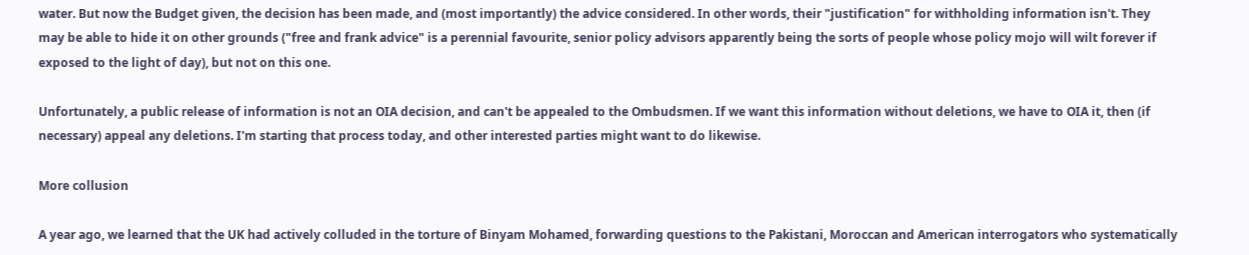water. But now the Budget given, the decision has been made, and (most importantly) the advice considered. In other words, their "justification" for withholding information isn't. They may be able to hide it on other grounds ("free and frank advice" is a perennial favourite, senior policy advisors apparently being the sorts of people whose policy mojo will wilt forever if exposed to the light of day), but not on this one.

Unfortunately, a public release of information is not an OIA decision, and can't be appealed to the Ombudsmen. If we want this information without deletions, we have to OIA it, then (if necessary) appeal any deletions. I'm starting that process today, and other interested parties might want to do likewise.

More collusion

A year ago, we learned that the UK had actively colluded in the torture of Binyam Mohamed, forwarding questions to the Pakistani, Moroccan and American interrogators who systematically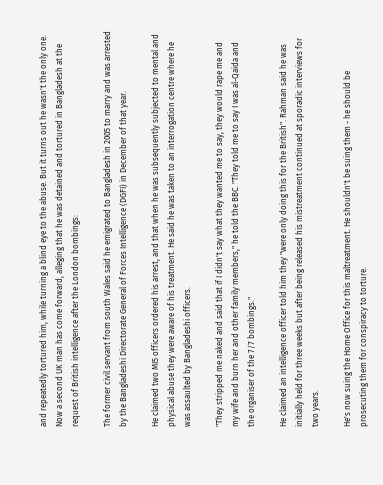and repeatedly tortured him, while turning a blind eye to the abuse. But it turns out he wasn't the only one. Now a second UK man has come forward, alleging that he was detained and tortured in Bangladesh at the request of British intelligence after the London bombings:

The former civil servant from south Wales said he emigrated to Bangladesh in 2005 to marry and was arrested by the Bangladeshi Directorate General of Forces Intelligence (DGFI) in December of that year.

He claimed two MI5 officers ordered his arrest, and that when he was subsequently subjected to mental and physical abuse they were aware of his treatment. He said he was taken to an interrogation centre where he was assaulted by Bangladeshi officers.

"They stripped me naked and said that if I didn't say what they wanted me to say, they would rape me and my wife and burn her and other family members," he told the BBC. "They told me to say I was al-Qaida and the organiser of the 7/7 bombings."

He claimed an intelligence officer told him they "were only doing this for the British". Rahman said he was initially held for three weeks but after being released his mistreatment continued at sporadic interviews for two years.

He's now suing the Home Office for this maltreatment. He shouldn't be suing them - he should be prosecuting them for conspiracy to torture.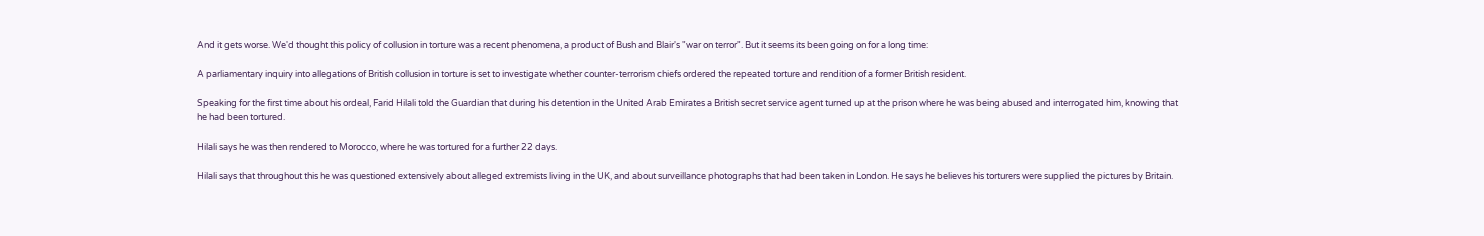And it gets worse. We'd thought this policy of collusion in torture was a recent phenomena, a product of Bush and Blair's "war on terror". But it seems its been going on for a long time:

A parliamentary inquiry into allegations of British collusion in torture is set to investigate whether counter-terrorism chiefs ordered the repeated torture and rendition of a former British resident.

Speaking for the first time about his ordeal, Farid Hilali told the Guardian that during his detention in the United Arab Emirates a British secret service agent turned up at the prison where he was being abused and interrogated him, knowing that he had been tortured.

Hilali says he was then rendered to Morocco, where he was tortured for a further 22 days.

Hilali says that throughout this he was questioned extensively about alleged extremists living in the UK, and about surveillance photographs that had been taken in London. He says he believes his torturers were supplied the pictures by Britain.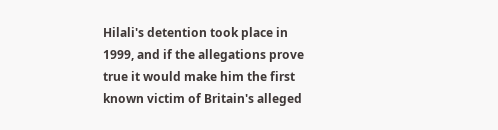Hilali's detention took place in 1999, and if the allegations prove true it would make him the first known victim of Britain's alleged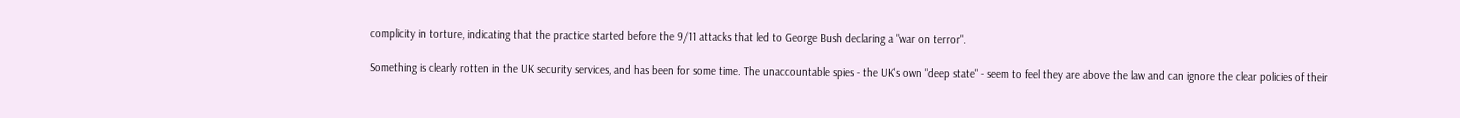complicity in torture, indicating that the practice started before the 9/11 attacks that led to George Bush declaring a "war on terror".

Something is clearly rotten in the UK security services, and has been for some time. The unaccountable spies - the UK's own "deep state" - seem to feel they are above the law and can ignore the clear policies of their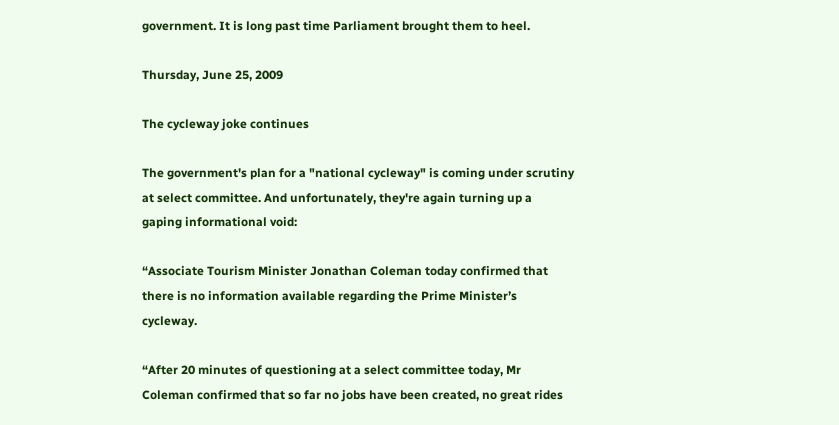government. It is long past time Parliament brought them to heel.

Thursday, June 25, 2009

The cycleway joke continues

The government's plan for a "national cycleway" is coming under scrutiny at select committee. And unfortunately, they're again turning up a gaping informational void:

“Associate Tourism Minister Jonathan Coleman today confirmed that there is no information available regarding the Prime Minister’s cycleway.

“After 20 minutes of questioning at a select committee today, Mr Coleman confirmed that so far no jobs have been created, no great rides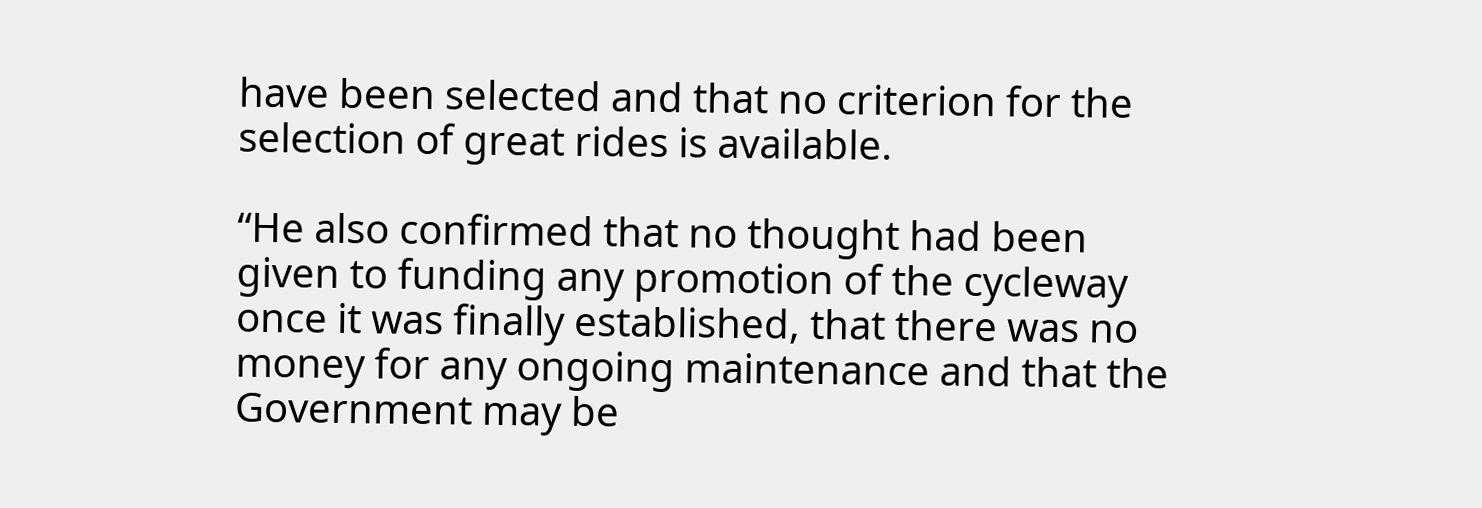have been selected and that no criterion for the selection of great rides is available.

“He also confirmed that no thought had been given to funding any promotion of the cycleway once it was finally established, that there was no money for any ongoing maintenance and that the Government may be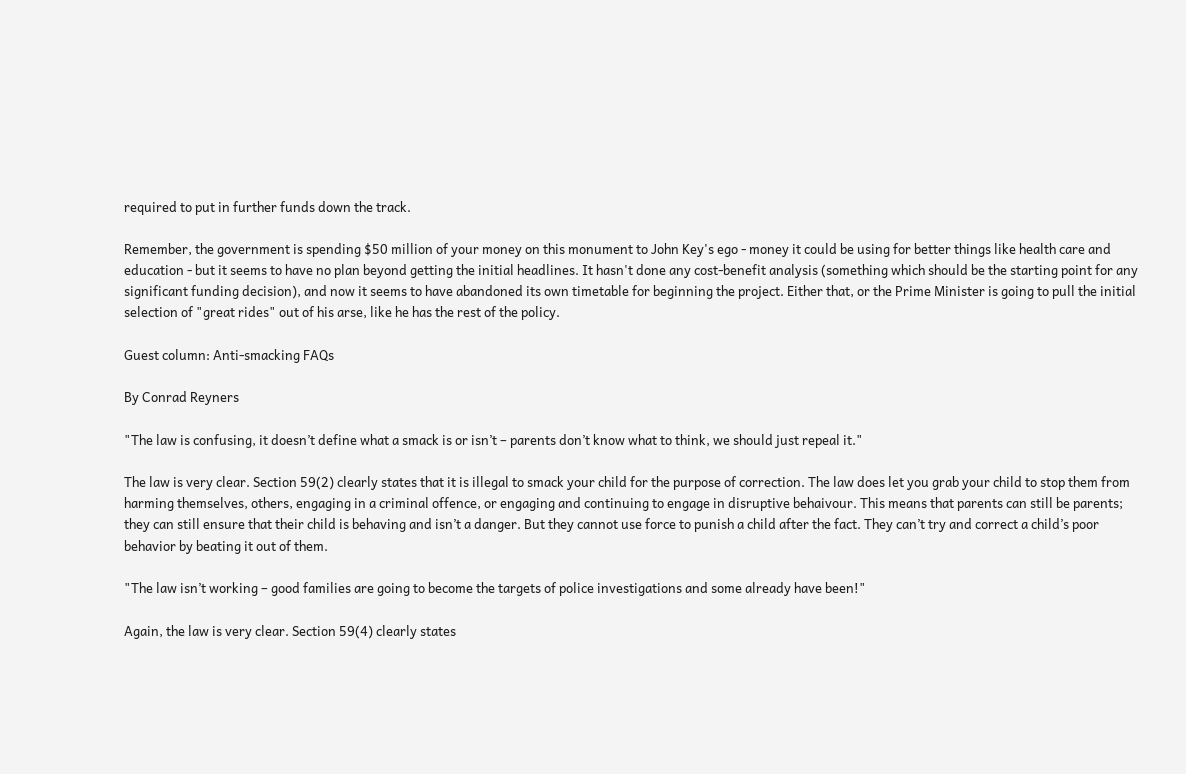required to put in further funds down the track.

Remember, the government is spending $50 million of your money on this monument to John Key's ego - money it could be using for better things like health care and education - but it seems to have no plan beyond getting the initial headlines. It hasn't done any cost-benefit analysis (something which should be the starting point for any significant funding decision), and now it seems to have abandoned its own timetable for beginning the project. Either that, or the Prime Minister is going to pull the initial selection of "great rides" out of his arse, like he has the rest of the policy.

Guest column: Anti-smacking FAQs

By Conrad Reyners

"The law is confusing, it doesn’t define what a smack is or isn’t – parents don’t know what to think, we should just repeal it."

The law is very clear. Section 59(2) clearly states that it is illegal to smack your child for the purpose of correction. The law does let you grab your child to stop them from harming themselves, others, engaging in a criminal offence, or engaging and continuing to engage in disruptive behaivour. This means that parents can still be parents; they can still ensure that their child is behaving and isn’t a danger. But they cannot use force to punish a child after the fact. They can’t try and correct a child’s poor behavior by beating it out of them.

"The law isn’t working – good families are going to become the targets of police investigations and some already have been!"

Again, the law is very clear. Section 59(4) clearly states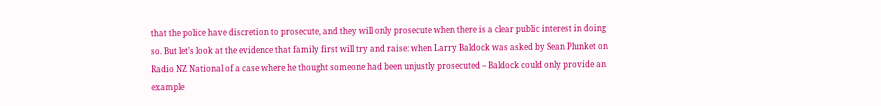that the police have discretion to prosecute, and they will only prosecute when there is a clear public interest in doing so. But let’s look at the evidence that family first will try and raise: when Larry Baldock was asked by Sean Plunket on Radio NZ National of a case where he thought someone had been unjustly prosecuted – Baldock could only provide an example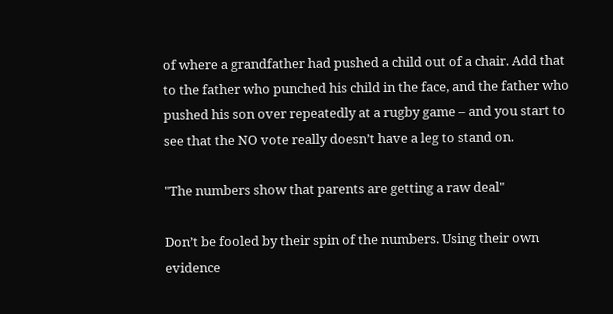of where a grandfather had pushed a child out of a chair. Add that to the father who punched his child in the face, and the father who pushed his son over repeatedly at a rugby game – and you start to see that the NO vote really doesn’t have a leg to stand on.

"The numbers show that parents are getting a raw deal"

Don’t be fooled by their spin of the numbers. Using their own evidence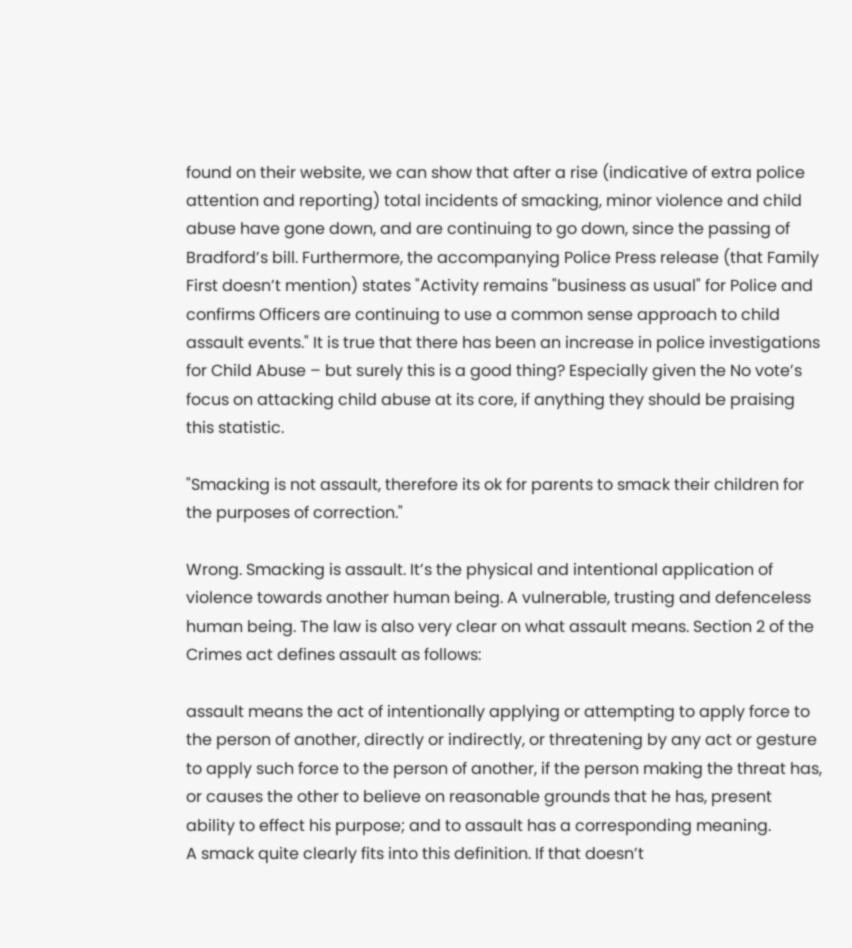found on their website, we can show that after a rise (indicative of extra police attention and reporting) total incidents of smacking, minor violence and child abuse have gone down, and are continuing to go down, since the passing of Bradford’s bill. Furthermore, the accompanying Police Press release (that Family First doesn’t mention) states "Activity remains "business as usual" for Police and confirms Officers are continuing to use a common sense approach to child assault events." It is true that there has been an increase in police investigations for Child Abuse – but surely this is a good thing? Especially given the No vote’s focus on attacking child abuse at its core, if anything they should be praising this statistic.

"Smacking is not assault, therefore its ok for parents to smack their children for the purposes of correction."

Wrong. Smacking is assault. It’s the physical and intentional application of violence towards another human being. A vulnerable, trusting and defenceless human being. The law is also very clear on what assault means. Section 2 of the Crimes act defines assault as follows:

assault means the act of intentionally applying or attempting to apply force to the person of another, directly or indirectly, or threatening by any act or gesture to apply such force to the person of another, if the person making the threat has, or causes the other to believe on reasonable grounds that he has, present ability to effect his purpose; and to assault has a corresponding meaning.
A smack quite clearly fits into this definition. If that doesn’t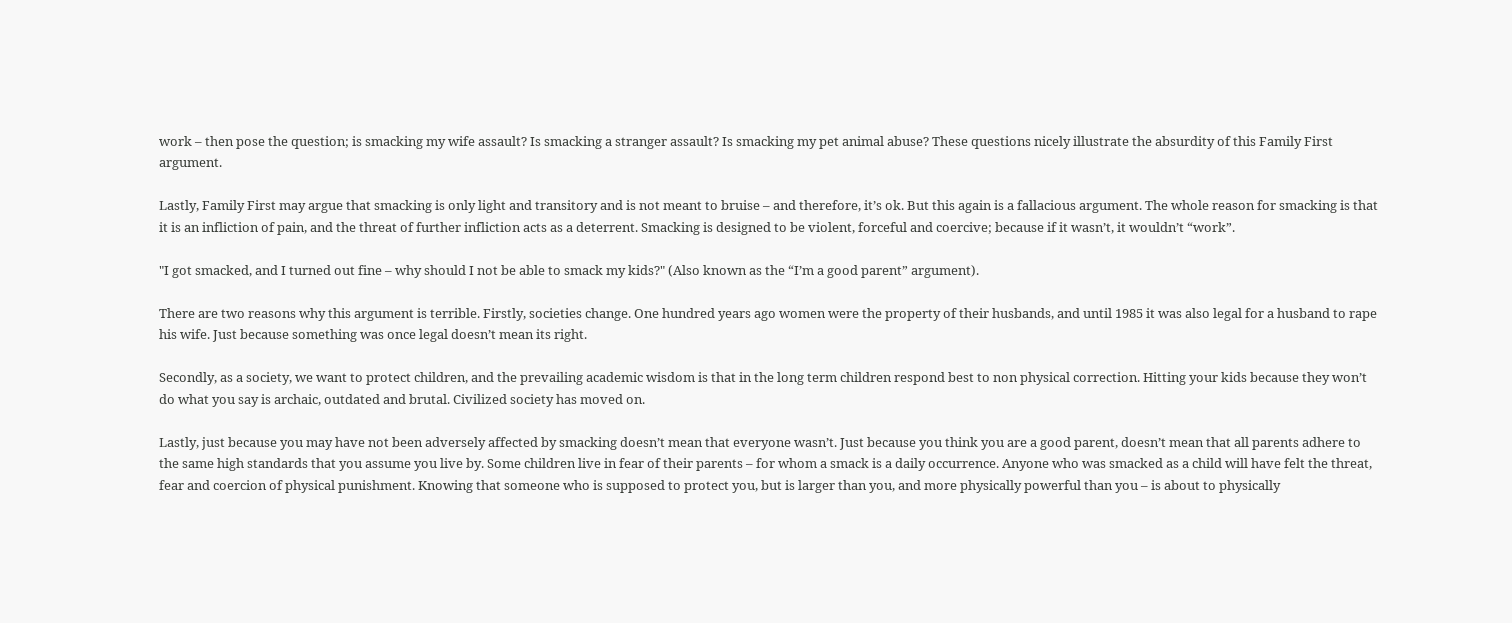work – then pose the question; is smacking my wife assault? Is smacking a stranger assault? Is smacking my pet animal abuse? These questions nicely illustrate the absurdity of this Family First argument.

Lastly, Family First may argue that smacking is only light and transitory and is not meant to bruise – and therefore, it’s ok. But this again is a fallacious argument. The whole reason for smacking is that it is an infliction of pain, and the threat of further infliction acts as a deterrent. Smacking is designed to be violent, forceful and coercive; because if it wasn’t, it wouldn’t “work”.

"I got smacked, and I turned out fine – why should I not be able to smack my kids?" (Also known as the “I’m a good parent” argument).

There are two reasons why this argument is terrible. Firstly, societies change. One hundred years ago women were the property of their husbands, and until 1985 it was also legal for a husband to rape his wife. Just because something was once legal doesn’t mean its right.

Secondly, as a society, we want to protect children, and the prevailing academic wisdom is that in the long term children respond best to non physical correction. Hitting your kids because they won’t do what you say is archaic, outdated and brutal. Civilized society has moved on.

Lastly, just because you may have not been adversely affected by smacking doesn’t mean that everyone wasn’t. Just because you think you are a good parent, doesn’t mean that all parents adhere to the same high standards that you assume you live by. Some children live in fear of their parents – for whom a smack is a daily occurrence. Anyone who was smacked as a child will have felt the threat, fear and coercion of physical punishment. Knowing that someone who is supposed to protect you, but is larger than you, and more physically powerful than you – is about to physically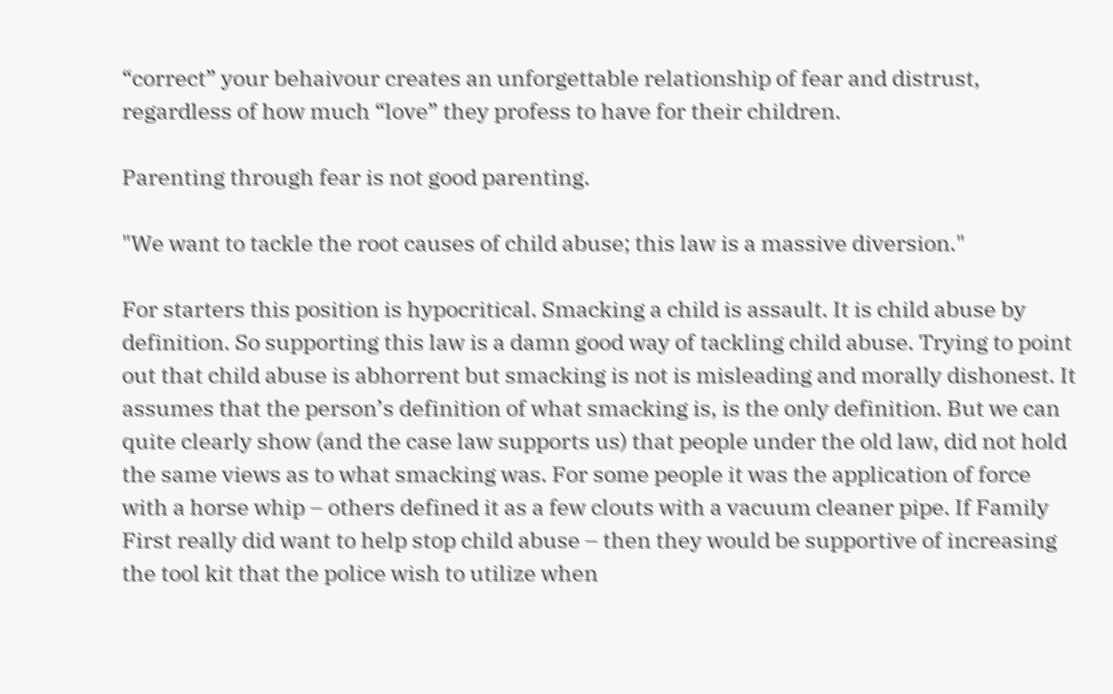“correct” your behaivour creates an unforgettable relationship of fear and distrust, regardless of how much “love” they profess to have for their children.

Parenting through fear is not good parenting.

"We want to tackle the root causes of child abuse; this law is a massive diversion."

For starters this position is hypocritical. Smacking a child is assault. It is child abuse by definition. So supporting this law is a damn good way of tackling child abuse. Trying to point out that child abuse is abhorrent but smacking is not is misleading and morally dishonest. It assumes that the person’s definition of what smacking is, is the only definition. But we can quite clearly show (and the case law supports us) that people under the old law, did not hold the same views as to what smacking was. For some people it was the application of force with a horse whip – others defined it as a few clouts with a vacuum cleaner pipe. If Family First really did want to help stop child abuse – then they would be supportive of increasing the tool kit that the police wish to utilize when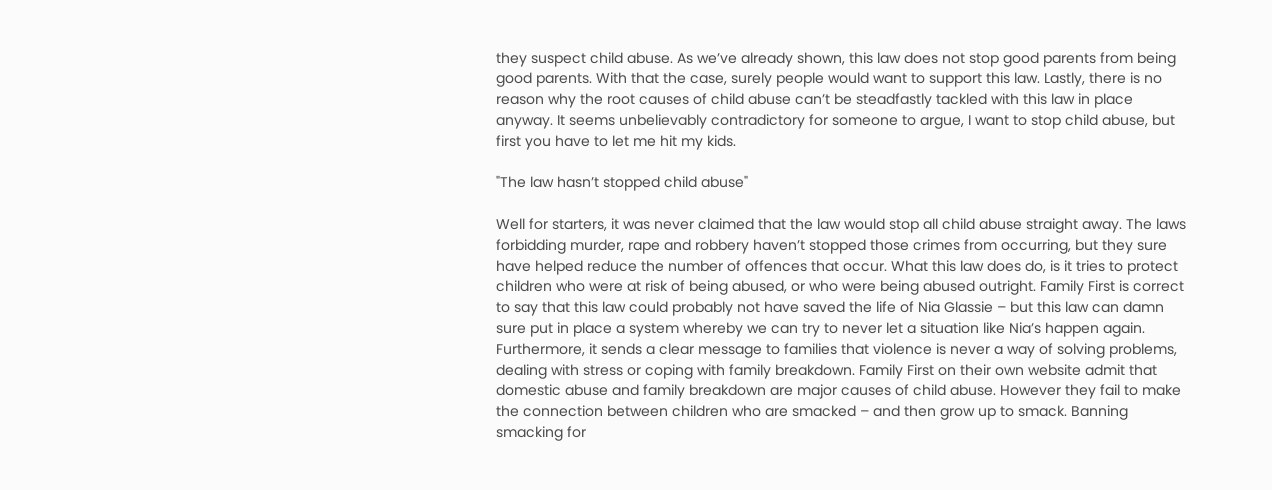they suspect child abuse. As we’ve already shown, this law does not stop good parents from being good parents. With that the case, surely people would want to support this law. Lastly, there is no reason why the root causes of child abuse can’t be steadfastly tackled with this law in place anyway. It seems unbelievably contradictory for someone to argue, I want to stop child abuse, but first you have to let me hit my kids.

"The law hasn’t stopped child abuse"

Well for starters, it was never claimed that the law would stop all child abuse straight away. The laws forbidding murder, rape and robbery haven’t stopped those crimes from occurring, but they sure have helped reduce the number of offences that occur. What this law does do, is it tries to protect children who were at risk of being abused, or who were being abused outright. Family First is correct to say that this law could probably not have saved the life of Nia Glassie – but this law can damn sure put in place a system whereby we can try to never let a situation like Nia’s happen again. Furthermore, it sends a clear message to families that violence is never a way of solving problems, dealing with stress or coping with family breakdown. Family First on their own website admit that domestic abuse and family breakdown are major causes of child abuse. However they fail to make the connection between children who are smacked – and then grow up to smack. Banning smacking for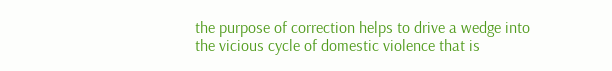the purpose of correction helps to drive a wedge into the vicious cycle of domestic violence that is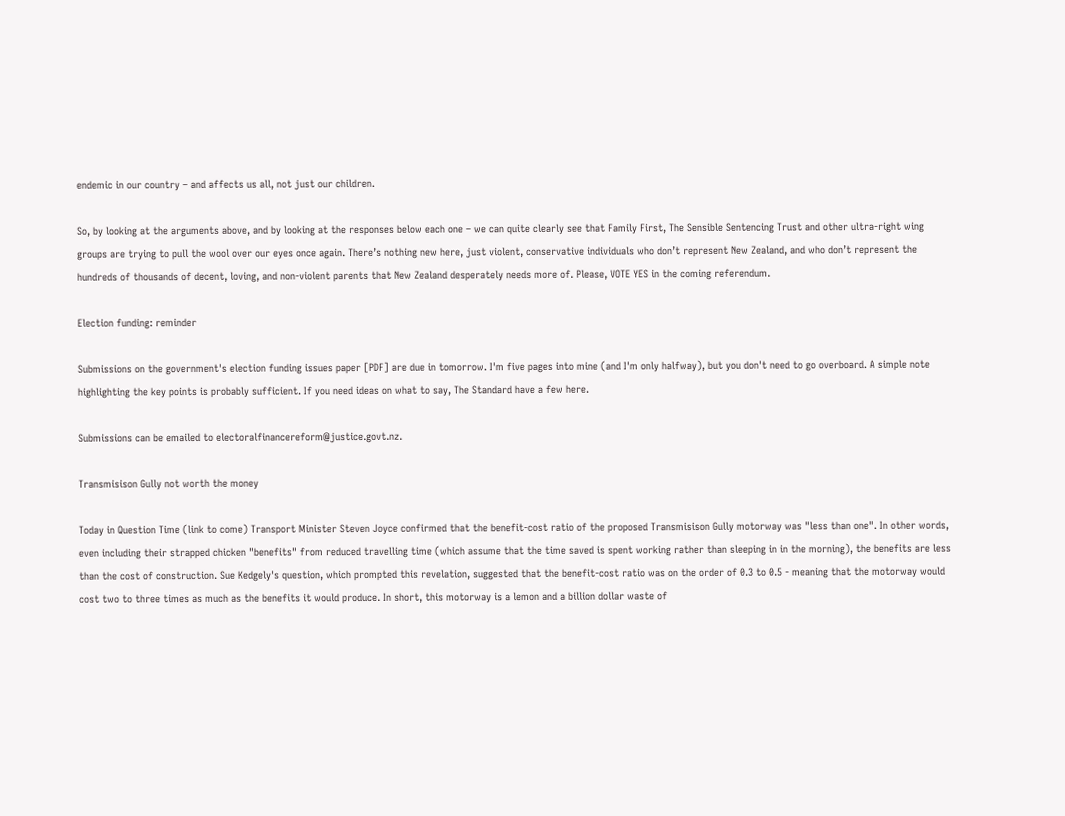endemic in our country – and affects us all, not just our children.

So, by looking at the arguments above, and by looking at the responses below each one – we can quite clearly see that Family First, The Sensible Sentencing Trust and other ultra-right wing groups are trying to pull the wool over our eyes once again. There’s nothing new here, just violent, conservative individuals who don’t represent New Zealand, and who don’t represent the hundreds of thousands of decent, loving, and non-violent parents that New Zealand desperately needs more of. Please, VOTE YES in the coming referendum.

Election funding: reminder

Submissions on the government's election funding issues paper [PDF] are due in tomorrow. I'm five pages into mine (and I'm only halfway), but you don't need to go overboard. A simple note highlighting the key points is probably sufficient. If you need ideas on what to say, The Standard have a few here.

Submissions can be emailed to electoralfinancereform@justice.govt.nz.

Transmisison Gully not worth the money

Today in Question Time (link to come) Transport Minister Steven Joyce confirmed that the benefit-cost ratio of the proposed Transmisison Gully motorway was "less than one". In other words, even including their strapped chicken "benefits" from reduced travelling time (which assume that the time saved is spent working rather than sleeping in in the morning), the benefits are less than the cost of construction. Sue Kedgely's question, which prompted this revelation, suggested that the benefit-cost ratio was on the order of 0.3 to 0.5 - meaning that the motorway would cost two to three times as much as the benefits it would produce. In short, this motorway is a lemon and a billion dollar waste of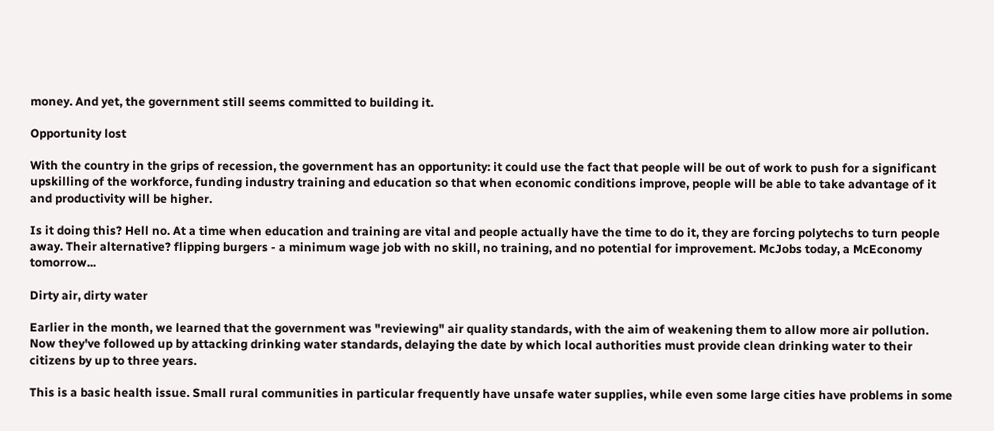money. And yet, the government still seems committed to building it.

Opportunity lost

With the country in the grips of recession, the government has an opportunity: it could use the fact that people will be out of work to push for a significant upskilling of the workforce, funding industry training and education so that when economic conditions improve, people will be able to take advantage of it and productivity will be higher.

Is it doing this? Hell no. At a time when education and training are vital and people actually have the time to do it, they are forcing polytechs to turn people away. Their alternative? flipping burgers - a minimum wage job with no skill, no training, and no potential for improvement. McJobs today, a McEconomy tomorrow...

Dirty air, dirty water

Earlier in the month, we learned that the government was "reviewing" air quality standards, with the aim of weakening them to allow more air pollution. Now they've followed up by attacking drinking water standards, delaying the date by which local authorities must provide clean drinking water to their citizens by up to three years.

This is a basic health issue. Small rural communities in particular frequently have unsafe water supplies, while even some large cities have problems in some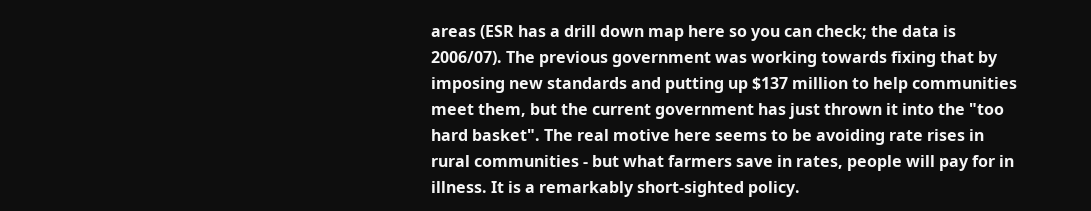areas (ESR has a drill down map here so you can check; the data is 2006/07). The previous government was working towards fixing that by imposing new standards and putting up $137 million to help communities meet them, but the current government has just thrown it into the "too hard basket". The real motive here seems to be avoiding rate rises in rural communities - but what farmers save in rates, people will pay for in illness. It is a remarkably short-sighted policy.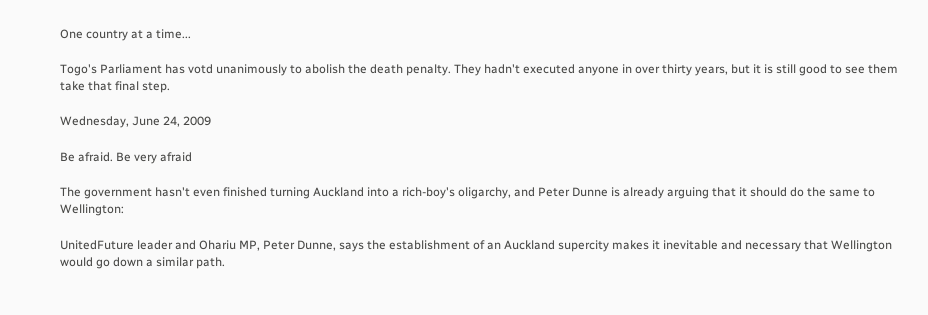One country at a time...

Togo's Parliament has votd unanimously to abolish the death penalty. They hadn't executed anyone in over thirty years, but it is still good to see them take that final step.

Wednesday, June 24, 2009

Be afraid. Be very afraid

The government hasn't even finished turning Auckland into a rich-boy's oligarchy, and Peter Dunne is already arguing that it should do the same to Wellington:

UnitedFuture leader and Ohariu MP, Peter Dunne, says the establishment of an Auckland supercity makes it inevitable and necessary that Wellington would go down a similar path.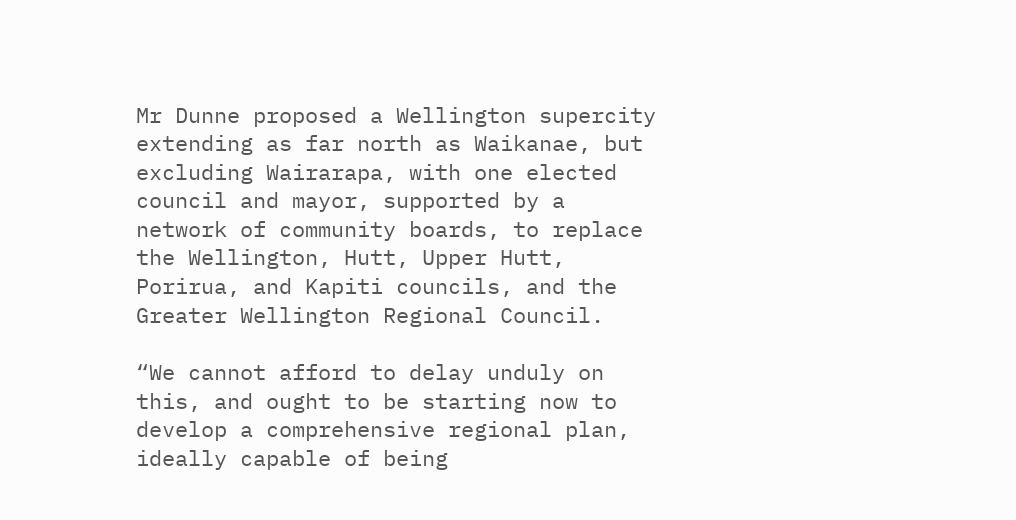Mr Dunne proposed a Wellington supercity extending as far north as Waikanae, but excluding Wairarapa, with one elected council and mayor, supported by a network of community boards, to replace the Wellington, Hutt, Upper Hutt, Porirua, and Kapiti councils, and the Greater Wellington Regional Council.

“We cannot afford to delay unduly on this, and ought to be starting now to develop a comprehensive regional plan, ideally capable of being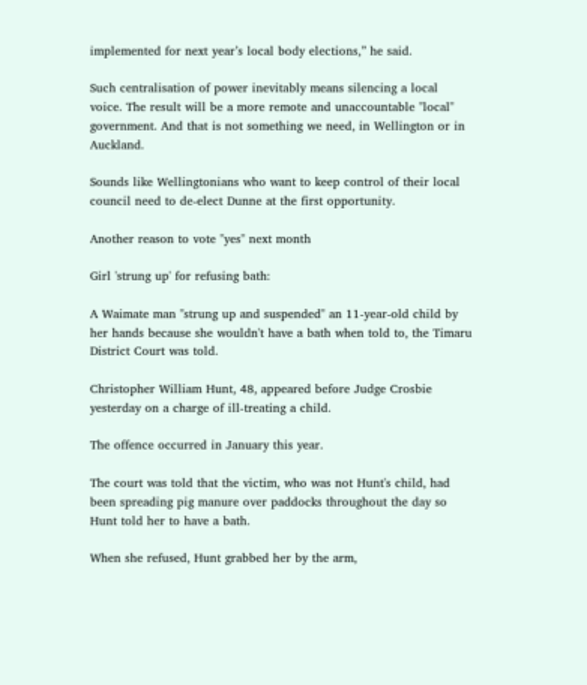implemented for next year’s local body elections,” he said.

Such centralisation of power inevitably means silencing a local voice. The result will be a more remote and unaccountable "local" government. And that is not something we need, in Wellington or in Auckland.

Sounds like Wellingtonians who want to keep control of their local council need to de-elect Dunne at the first opportunity.

Another reason to vote "yes" next month

Girl 'strung up' for refusing bath:

A Waimate man "strung up and suspended" an 11-year-old child by her hands because she wouldn't have a bath when told to, the Timaru District Court was told.

Christopher William Hunt, 48, appeared before Judge Crosbie yesterday on a charge of ill-treating a child.

The offence occurred in January this year.

The court was told that the victim, who was not Hunt's child, had been spreading pig manure over paddocks throughout the day so Hunt told her to have a bath.

When she refused, Hunt grabbed her by the arm,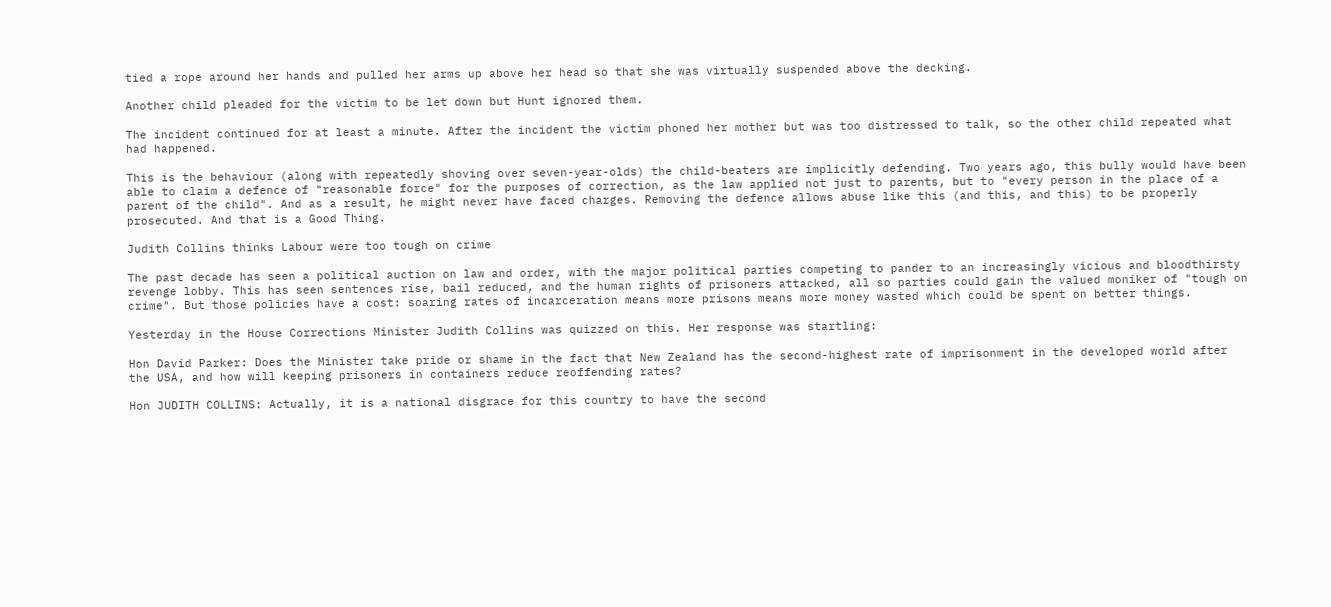tied a rope around her hands and pulled her arms up above her head so that she was virtually suspended above the decking.

Another child pleaded for the victim to be let down but Hunt ignored them.

The incident continued for at least a minute. After the incident the victim phoned her mother but was too distressed to talk, so the other child repeated what had happened.

This is the behaviour (along with repeatedly shoving over seven-year-olds) the child-beaters are implicitly defending. Two years ago, this bully would have been able to claim a defence of "reasonable force" for the purposes of correction, as the law applied not just to parents, but to "every person in the place of a parent of the child". And as a result, he might never have faced charges. Removing the defence allows abuse like this (and this, and this) to be properly prosecuted. And that is a Good Thing.

Judith Collins thinks Labour were too tough on crime

The past decade has seen a political auction on law and order, with the major political parties competing to pander to an increasingly vicious and bloodthirsty revenge lobby. This has seen sentences rise, bail reduced, and the human rights of prisoners attacked, all so parties could gain the valued moniker of "tough on crime". But those policies have a cost: soaring rates of incarceration means more prisons means more money wasted which could be spent on better things.

Yesterday in the House Corrections Minister Judith Collins was quizzed on this. Her response was startling:

Hon David Parker: Does the Minister take pride or shame in the fact that New Zealand has the second-highest rate of imprisonment in the developed world after the USA, and how will keeping prisoners in containers reduce reoffending rates?

Hon JUDITH COLLINS: Actually, it is a national disgrace for this country to have the second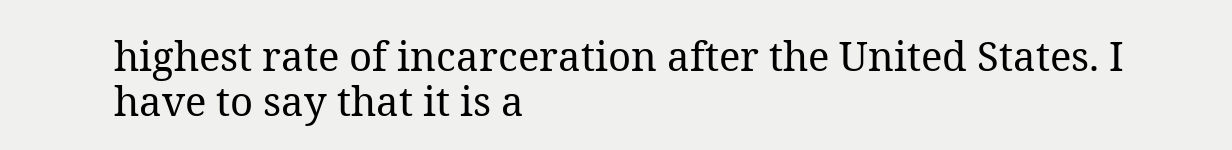highest rate of incarceration after the United States. I have to say that it is a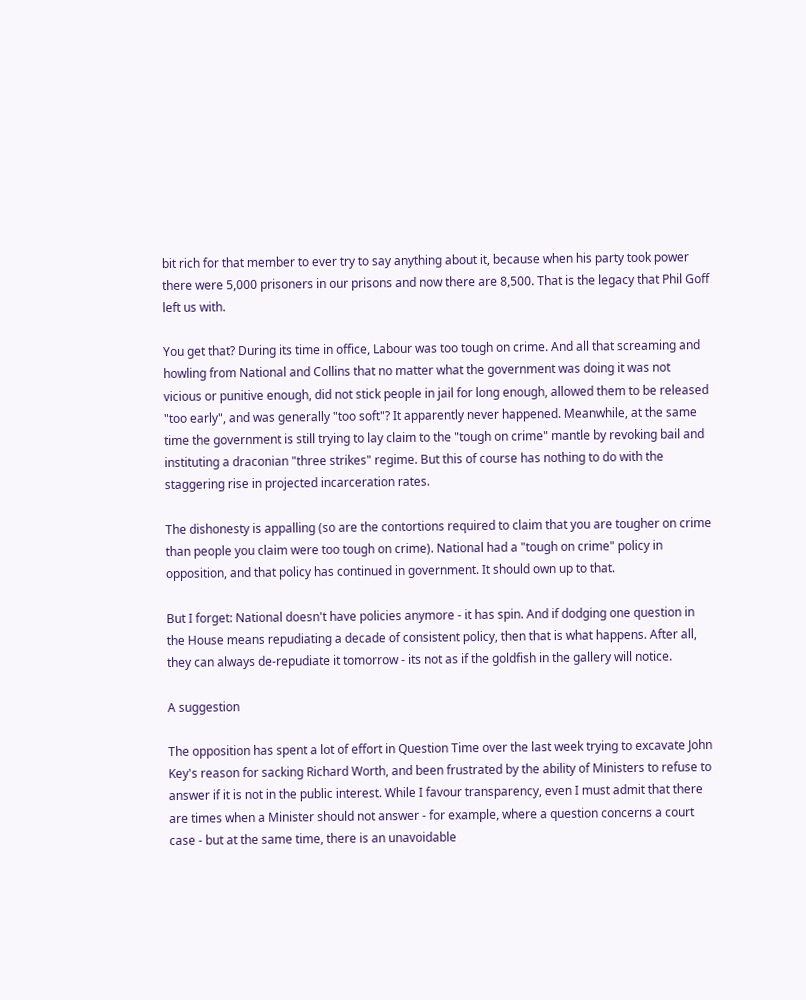bit rich for that member to ever try to say anything about it, because when his party took power there were 5,000 prisoners in our prisons and now there are 8,500. That is the legacy that Phil Goff left us with.

You get that? During its time in office, Labour was too tough on crime. And all that screaming and howling from National and Collins that no matter what the government was doing it was not vicious or punitive enough, did not stick people in jail for long enough, allowed them to be released "too early", and was generally "too soft"? It apparently never happened. Meanwhile, at the same time the government is still trying to lay claim to the "tough on crime" mantle by revoking bail and instituting a draconian "three strikes" regime. But this of course has nothing to do with the staggering rise in projected incarceration rates.

The dishonesty is appalling (so are the contortions required to claim that you are tougher on crime than people you claim were too tough on crime). National had a "tough on crime" policy in opposition, and that policy has continued in government. It should own up to that.

But I forget: National doesn't have policies anymore - it has spin. And if dodging one question in the House means repudiating a decade of consistent policy, then that is what happens. After all, they can always de-repudiate it tomorrow - its not as if the goldfish in the gallery will notice.

A suggestion

The opposition has spent a lot of effort in Question Time over the last week trying to excavate John Key's reason for sacking Richard Worth, and been frustrated by the ability of Ministers to refuse to answer if it is not in the public interest. While I favour transparency, even I must admit that there are times when a Minister should not answer - for example, where a question concerns a court case - but at the same time, there is an unavoidable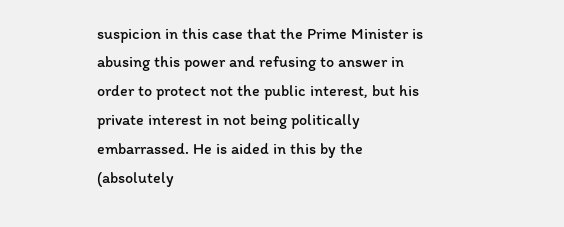suspicion in this case that the Prime Minister is abusing this power and refusing to answer in order to protect not the public interest, but his private interest in not being politically embarrassed. He is aided in this by the (absolutely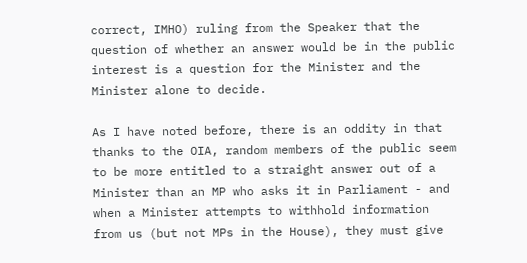correct, IMHO) ruling from the Speaker that the question of whether an answer would be in the public interest is a question for the Minister and the Minister alone to decide.

As I have noted before, there is an oddity in that thanks to the OIA, random members of the public seem to be more entitled to a straight answer out of a Minister than an MP who asks it in Parliament - and when a Minister attempts to withhold information from us (but not MPs in the House), they must give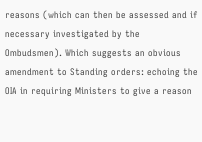reasons (which can then be assessed and if necessary investigated by the Ombudsmen). Which suggests an obvious amendment to Standing orders: echoing the OIA in requiring Ministers to give a reason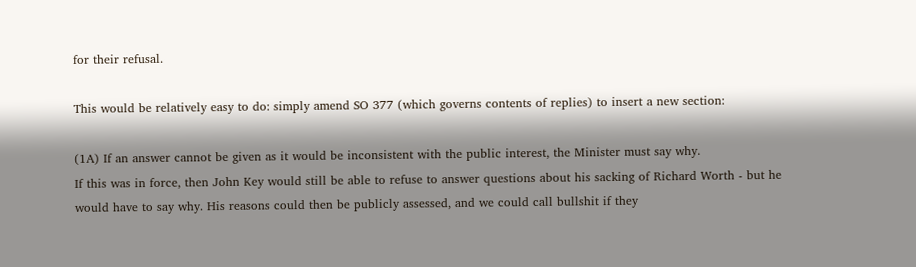for their refusal.

This would be relatively easy to do: simply amend SO 377 (which governs contents of replies) to insert a new section:

(1A) If an answer cannot be given as it would be inconsistent with the public interest, the Minister must say why.
If this was in force, then John Key would still be able to refuse to answer questions about his sacking of Richard Worth - but he would have to say why. His reasons could then be publicly assessed, and we could call bullshit if they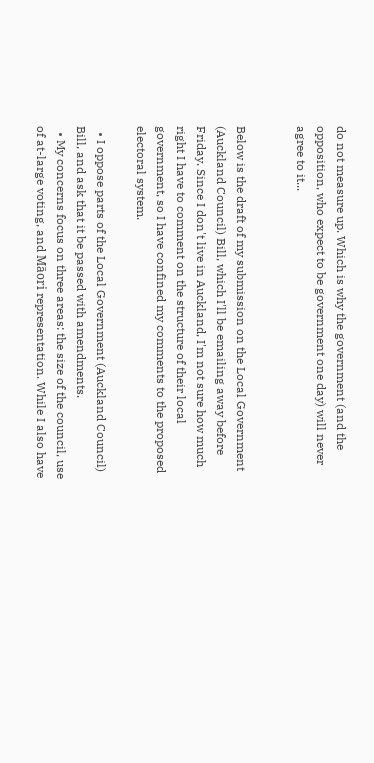do not measure up. Which is why the government (and the opposition, who expect to be government one day) will never agree to it...


Below is the draft of my submission on the Local Government (Auckland Council) Bill, which I'll be emailing away before Friday. Since I don't live in Auckland, I'm not sure how much right I have to comment on the structure of their local government, so I have confined my comments to the proposed electoral system.

  • I oppose parts of the Local Government (Auckland Council) Bill, and ask that it be passed with amendments.
  • My concerns focus on three areas: the size of the council, use of at-large voting, and Māori representation. While I also have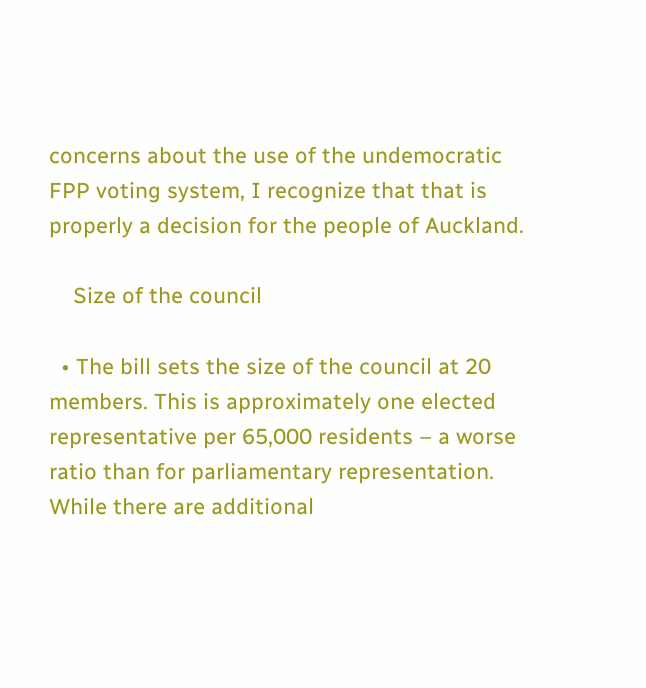concerns about the use of the undemocratic FPP voting system, I recognize that that is properly a decision for the people of Auckland.

    Size of the council

  • The bill sets the size of the council at 20 members. This is approximately one elected representative per 65,000 residents – a worse ratio than for parliamentary representation. While there are additional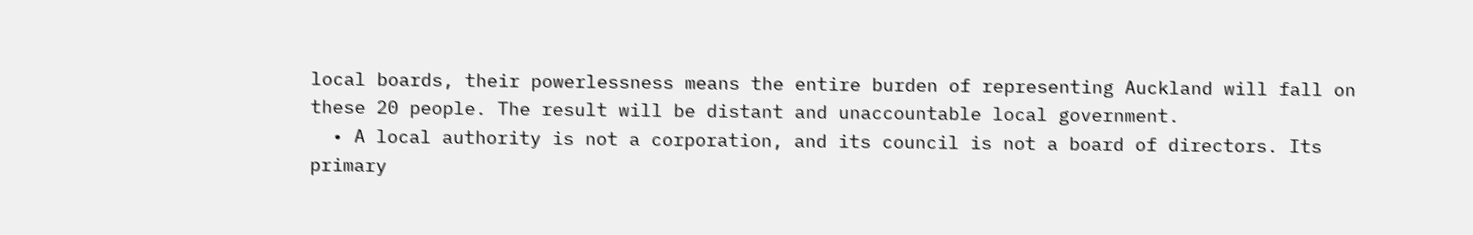local boards, their powerlessness means the entire burden of representing Auckland will fall on these 20 people. The result will be distant and unaccountable local government.
  • A local authority is not a corporation, and its council is not a board of directors. Its primary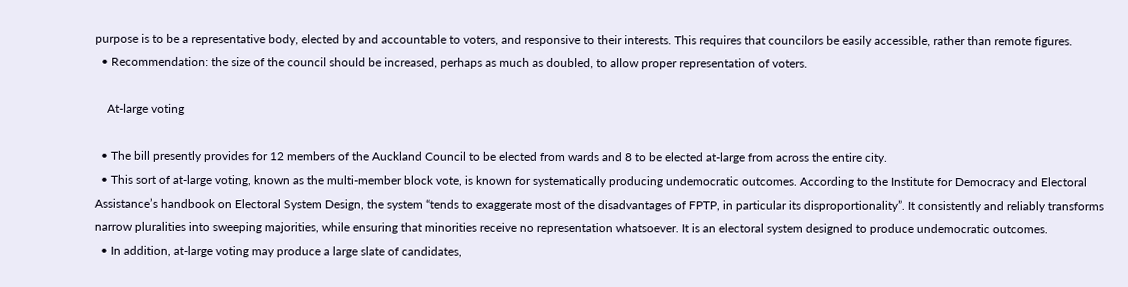purpose is to be a representative body, elected by and accountable to voters, and responsive to their interests. This requires that councilors be easily accessible, rather than remote figures.
  • Recommendation: the size of the council should be increased, perhaps as much as doubled, to allow proper representation of voters.

    At-large voting

  • The bill presently provides for 12 members of the Auckland Council to be elected from wards and 8 to be elected at-large from across the entire city.
  • This sort of at-large voting, known as the multi-member block vote, is known for systematically producing undemocratic outcomes. According to the Institute for Democracy and Electoral Assistance’s handbook on Electoral System Design, the system “tends to exaggerate most of the disadvantages of FPTP, in particular its disproportionality”. It consistently and reliably transforms narrow pluralities into sweeping majorities, while ensuring that minorities receive no representation whatsoever. It is an electoral system designed to produce undemocratic outcomes.
  • In addition, at-large voting may produce a large slate of candidates,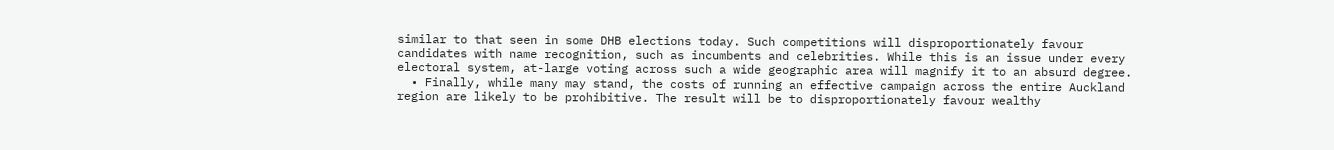similar to that seen in some DHB elections today. Such competitions will disproportionately favour candidates with name recognition, such as incumbents and celebrities. While this is an issue under every electoral system, at-large voting across such a wide geographic area will magnify it to an absurd degree.
  • Finally, while many may stand, the costs of running an effective campaign across the entire Auckland region are likely to be prohibitive. The result will be to disproportionately favour wealthy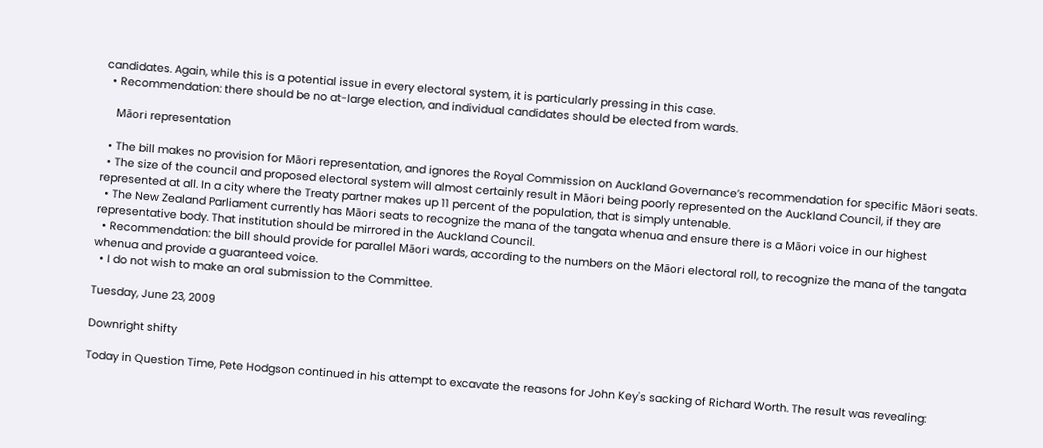candidates. Again, while this is a potential issue in every electoral system, it is particularly pressing in this case.
  • Recommendation: there should be no at-large election, and individual candidates should be elected from wards.

    Māori representation

  • The bill makes no provision for Māori representation, and ignores the Royal Commission on Auckland Governance’s recommendation for specific Māori seats.
  • The size of the council and proposed electoral system will almost certainly result in Māori being poorly represented on the Auckland Council, if they are represented at all. In a city where the Treaty partner makes up 11 percent of the population, that is simply untenable.
  • The New Zealand Parliament currently has Māori seats to recognize the mana of the tangata whenua and ensure there is a Māori voice in our highest representative body. That institution should be mirrored in the Auckland Council.
  • Recommendation: the bill should provide for parallel Māori wards, according to the numbers on the Māori electoral roll, to recognize the mana of the tangata whenua and provide a guaranteed voice.
  • I do not wish to make an oral submission to the Committee.

Tuesday, June 23, 2009

Downright shifty

Today in Question Time, Pete Hodgson continued in his attempt to excavate the reasons for John Key's sacking of Richard Worth. The result was revealing: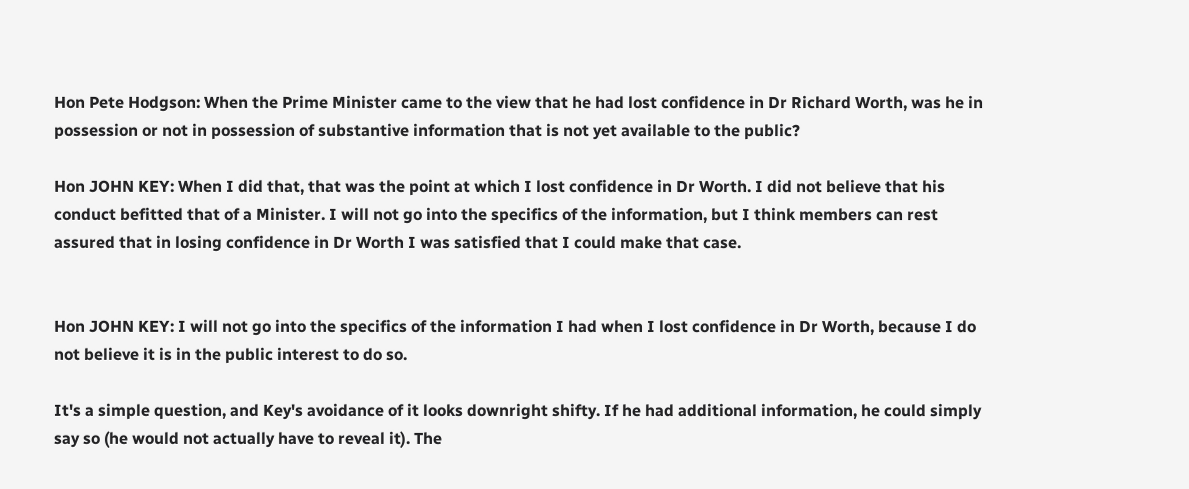Hon Pete Hodgson: When the Prime Minister came to the view that he had lost confidence in Dr Richard Worth, was he in possession or not in possession of substantive information that is not yet available to the public?

Hon JOHN KEY: When I did that, that was the point at which I lost confidence in Dr Worth. I did not believe that his conduct befitted that of a Minister. I will not go into the specifics of the information, but I think members can rest assured that in losing confidence in Dr Worth I was satisfied that I could make that case.


Hon JOHN KEY: I will not go into the specifics of the information I had when I lost confidence in Dr Worth, because I do not believe it is in the public interest to do so.

It's a simple question, and Key's avoidance of it looks downright shifty. If he had additional information, he could simply say so (he would not actually have to reveal it). The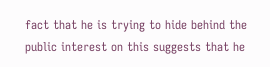fact that he is trying to hide behind the public interest on this suggests that he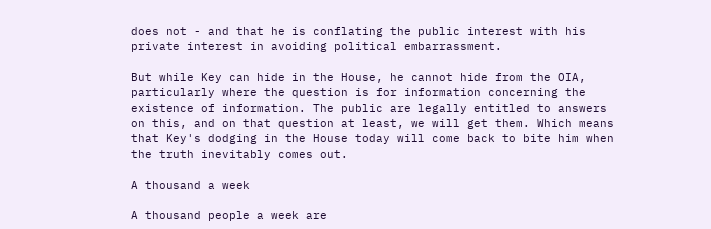does not - and that he is conflating the public interest with his private interest in avoiding political embarrassment.

But while Key can hide in the House, he cannot hide from the OIA, particularly where the question is for information concerning the existence of information. The public are legally entitled to answers on this, and on that question at least, we will get them. Which means that Key's dodging in the House today will come back to bite him when the truth inevitably comes out.

A thousand a week

A thousand people a week are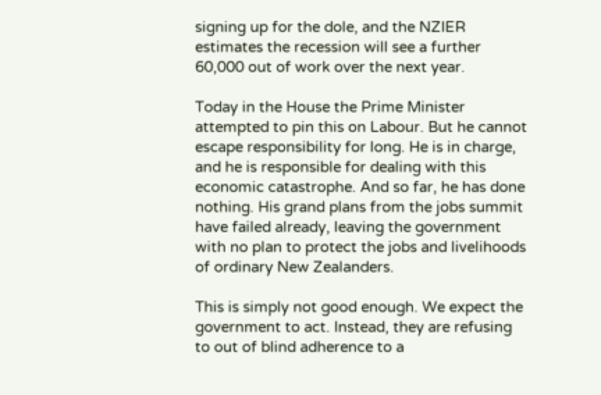signing up for the dole, and the NZIER estimates the recession will see a further 60,000 out of work over the next year.

Today in the House the Prime Minister attempted to pin this on Labour. But he cannot escape responsibility for long. He is in charge, and he is responsible for dealing with this economic catastrophe. And so far, he has done nothing. His grand plans from the jobs summit have failed already, leaving the government with no plan to protect the jobs and livelihoods of ordinary New Zealanders.

This is simply not good enough. We expect the government to act. Instead, they are refusing to out of blind adherence to a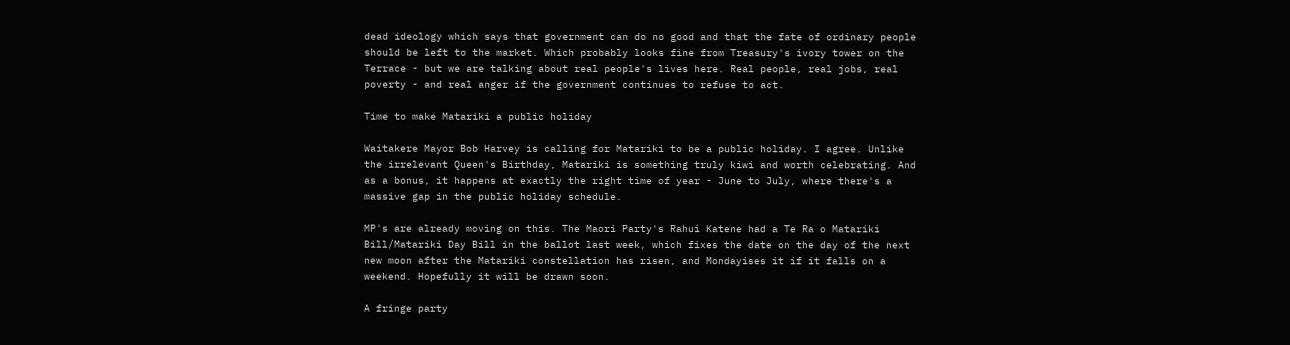dead ideology which says that government can do no good and that the fate of ordinary people should be left to the market. Which probably looks fine from Treasury's ivory tower on the Terrace - but we are talking about real people's lives here. Real people, real jobs, real poverty - and real anger if the government continues to refuse to act.

Time to make Matariki a public holiday

Waitakere Mayor Bob Harvey is calling for Matariki to be a public holiday. I agree. Unlike the irrelevant Queen's Birthday, Matariki is something truly kiwi and worth celebrating. And as a bonus, it happens at exactly the right time of year - June to July, where there's a massive gap in the public holiday schedule.

MP's are already moving on this. The Maori Party's Rahui Katene had a Te Ra o Matariki Bill/Matariki Day Bill in the ballot last week, which fixes the date on the day of the next new moon after the Matariki constellation has risen, and Mondayises it if it falls on a weekend. Hopefully it will be drawn soon.

A fringe party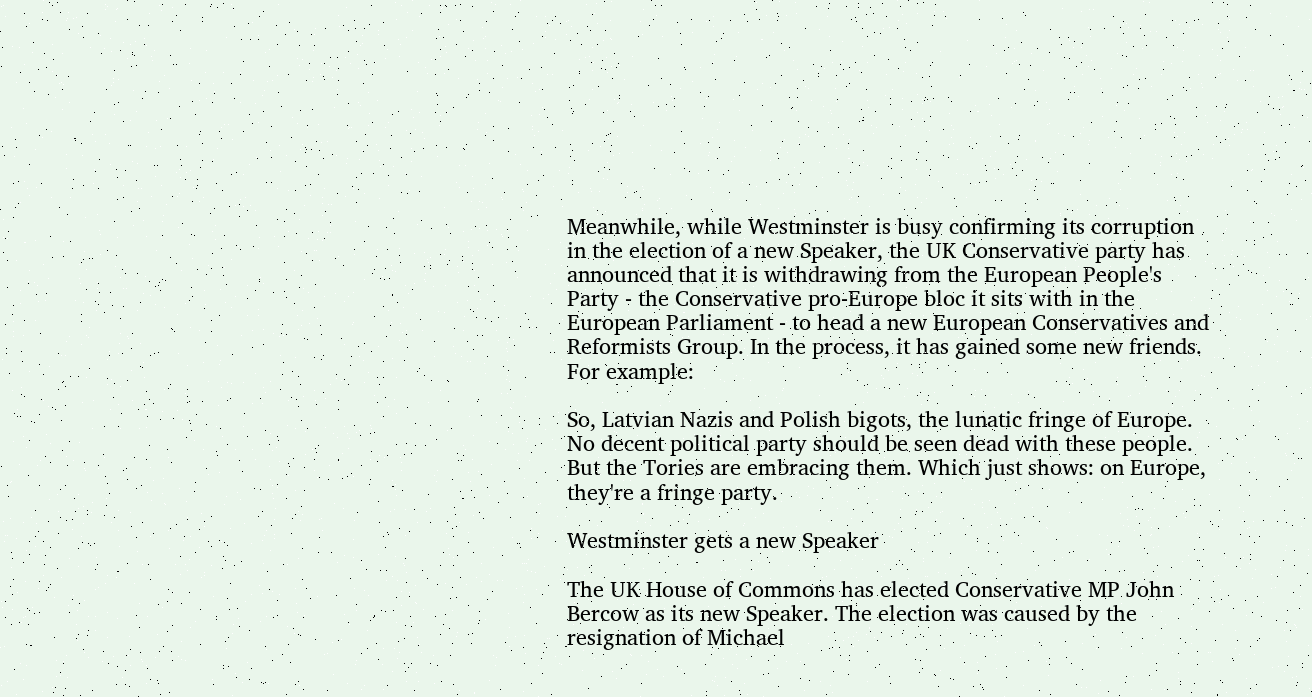Meanwhile, while Westminster is busy confirming its corruption in the election of a new Speaker, the UK Conservative party has announced that it is withdrawing from the European People's Party - the Conservative pro-Europe bloc it sits with in the European Parliament - to head a new European Conservatives and Reformists Group. In the process, it has gained some new friends. For example:

So, Latvian Nazis and Polish bigots, the lunatic fringe of Europe. No decent political party should be seen dead with these people. But the Tories are embracing them. Which just shows: on Europe, they're a fringe party.

Westminster gets a new Speaker

The UK House of Commons has elected Conservative MP John Bercow as its new Speaker. The election was caused by the resignation of Michael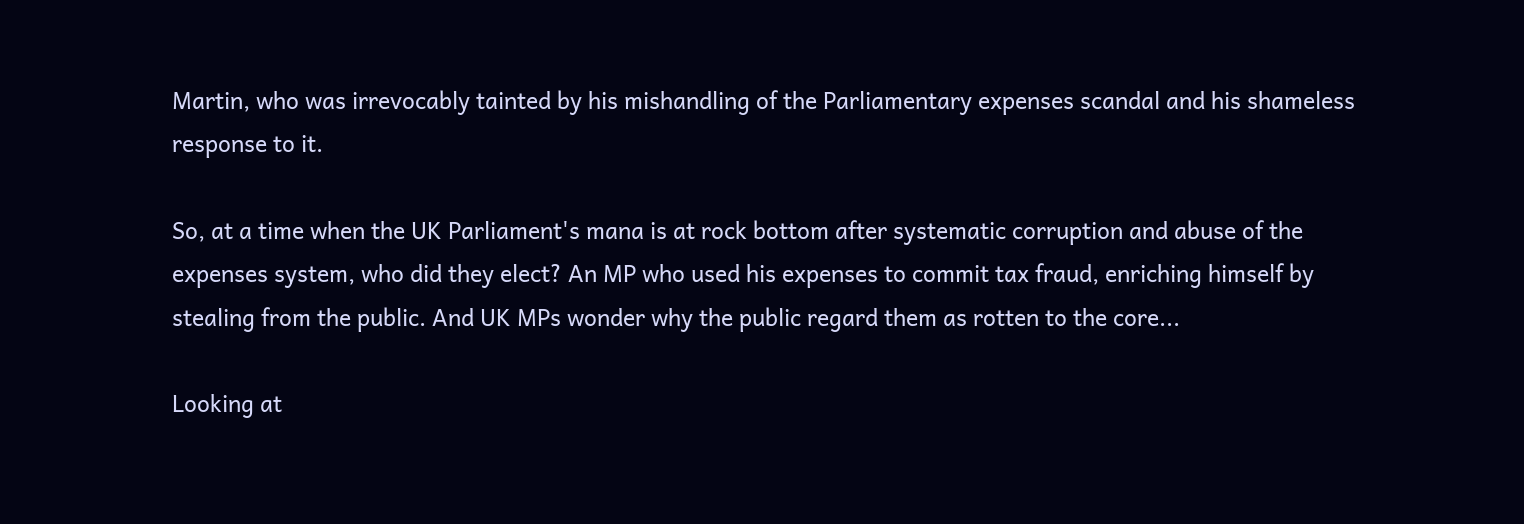Martin, who was irrevocably tainted by his mishandling of the Parliamentary expenses scandal and his shameless response to it.

So, at a time when the UK Parliament's mana is at rock bottom after systematic corruption and abuse of the expenses system, who did they elect? An MP who used his expenses to commit tax fraud, enriching himself by stealing from the public. And UK MPs wonder why the public regard them as rotten to the core...

Looking at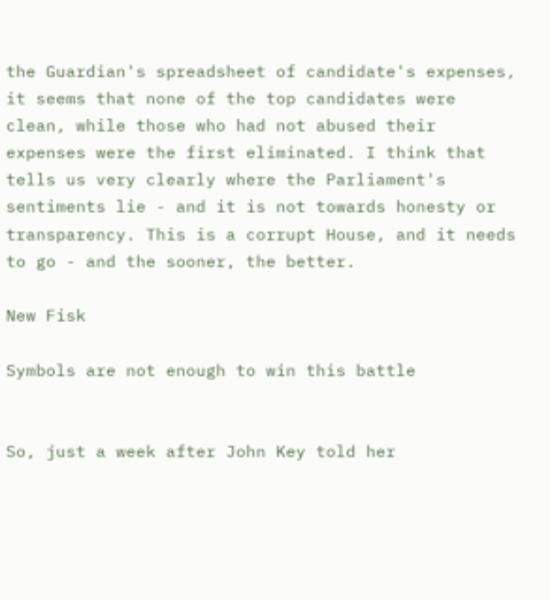the Guardian's spreadsheet of candidate's expenses, it seems that none of the top candidates were clean, while those who had not abused their expenses were the first eliminated. I think that tells us very clearly where the Parliament's sentiments lie - and it is not towards honesty or transparency. This is a corrupt House, and it needs to go - and the sooner, the better.

New Fisk

Symbols are not enough to win this battle


So, just a week after John Key told her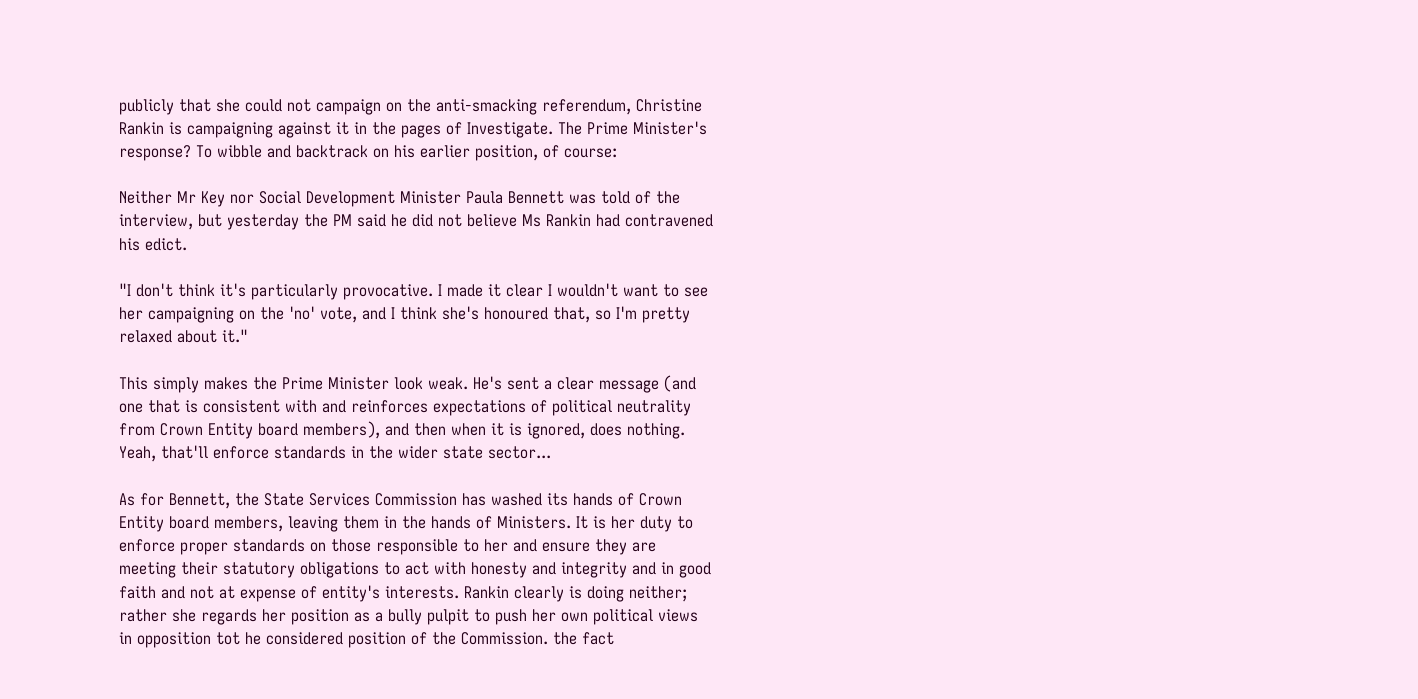publicly that she could not campaign on the anti-smacking referendum, Christine Rankin is campaigning against it in the pages of Investigate. The Prime Minister's response? To wibble and backtrack on his earlier position, of course:

Neither Mr Key nor Social Development Minister Paula Bennett was told of the interview, but yesterday the PM said he did not believe Ms Rankin had contravened his edict.

"I don't think it's particularly provocative. I made it clear I wouldn't want to see her campaigning on the 'no' vote, and I think she's honoured that, so I'm pretty relaxed about it."

This simply makes the Prime Minister look weak. He's sent a clear message (and one that is consistent with and reinforces expectations of political neutrality from Crown Entity board members), and then when it is ignored, does nothing. Yeah, that'll enforce standards in the wider state sector...

As for Bennett, the State Services Commission has washed its hands of Crown Entity board members, leaving them in the hands of Ministers. It is her duty to enforce proper standards on those responsible to her and ensure they are meeting their statutory obligations to act with honesty and integrity and in good faith and not at expense of entity's interests. Rankin clearly is doing neither; rather she regards her position as a bully pulpit to push her own political views in opposition tot he considered position of the Commission. the fact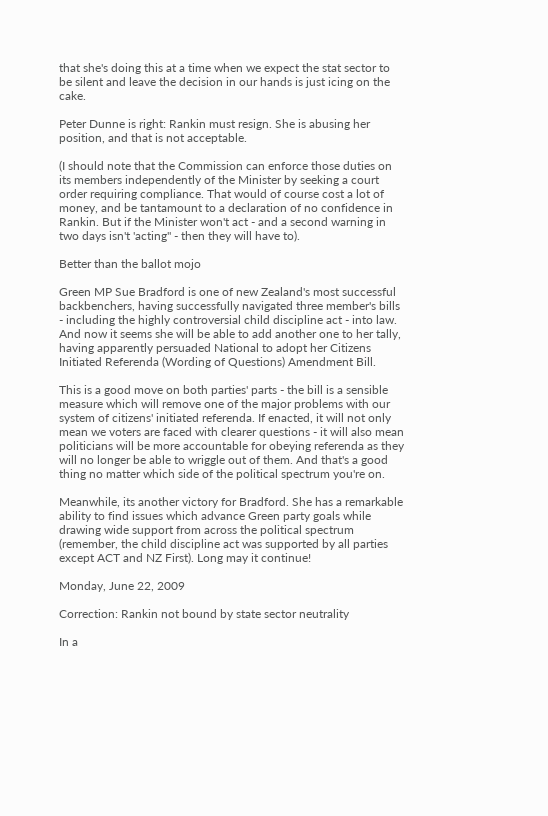that she's doing this at a time when we expect the stat sector to be silent and leave the decision in our hands is just icing on the cake.

Peter Dunne is right: Rankin must resign. She is abusing her position, and that is not acceptable.

(I should note that the Commission can enforce those duties on its members independently of the Minister by seeking a court order requiring compliance. That would of course cost a lot of money, and be tantamount to a declaration of no confidence in Rankin. But if the Minister won't act - and a second warning in two days isn't 'acting" - then they will have to).

Better than the ballot mojo

Green MP Sue Bradford is one of new Zealand's most successful backbenchers, having successfully navigated three member's bills - including the highly controversial child discipline act - into law. And now it seems she will be able to add another one to her tally, having apparently persuaded National to adopt her Citizens Initiated Referenda (Wording of Questions) Amendment Bill.

This is a good move on both parties' parts - the bill is a sensible measure which will remove one of the major problems with our system of citizens' initiated referenda. If enacted, it will not only mean we voters are faced with clearer questions - it will also mean politicians will be more accountable for obeying referenda as they will no longer be able to wriggle out of them. And that's a good thing no matter which side of the political spectrum you're on.

Meanwhile, its another victory for Bradford. She has a remarkable ability to find issues which advance Green party goals while drawing wide support from across the political spectrum (remember, the child discipline act was supported by all parties except ACT and NZ First). Long may it continue!

Monday, June 22, 2009

Correction: Rankin not bound by state sector neutrality

In a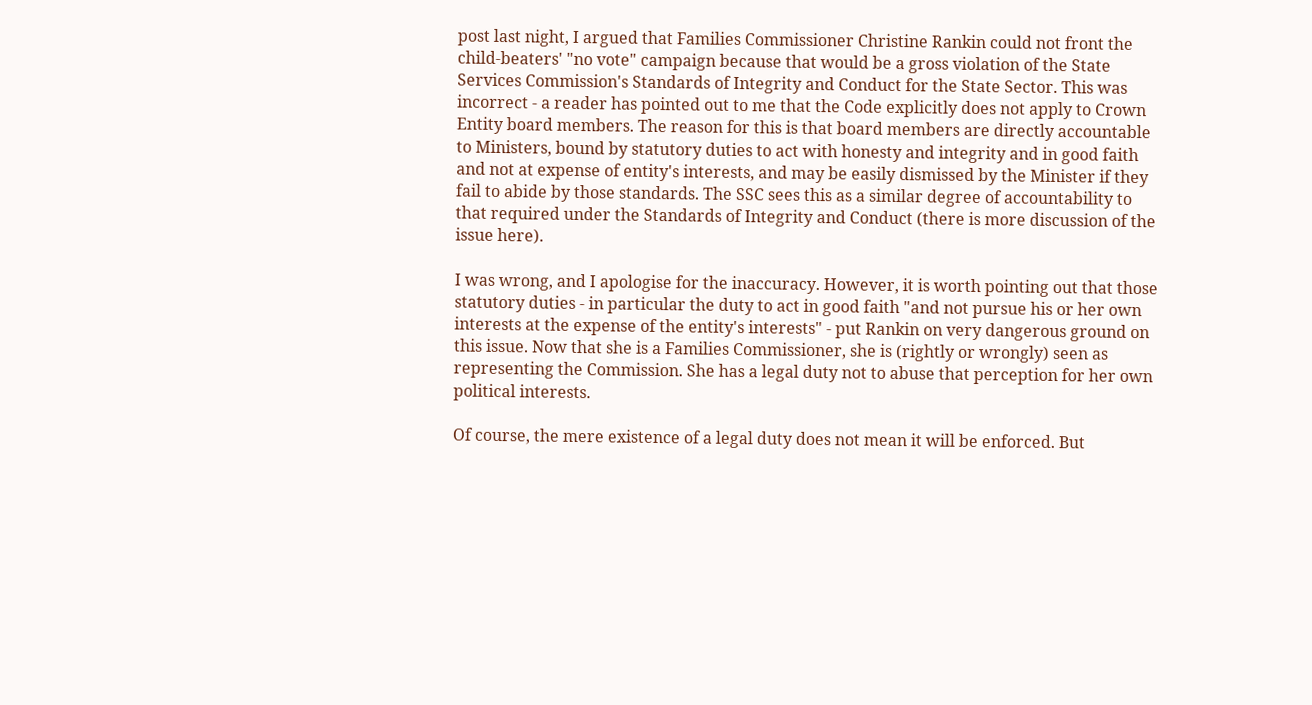post last night, I argued that Families Commissioner Christine Rankin could not front the child-beaters' "no vote" campaign because that would be a gross violation of the State Services Commission's Standards of Integrity and Conduct for the State Sector. This was incorrect - a reader has pointed out to me that the Code explicitly does not apply to Crown Entity board members. The reason for this is that board members are directly accountable to Ministers, bound by statutory duties to act with honesty and integrity and in good faith and not at expense of entity's interests, and may be easily dismissed by the Minister if they fail to abide by those standards. The SSC sees this as a similar degree of accountability to that required under the Standards of Integrity and Conduct (there is more discussion of the issue here).

I was wrong, and I apologise for the inaccuracy. However, it is worth pointing out that those statutory duties - in particular the duty to act in good faith "and not pursue his or her own interests at the expense of the entity's interests" - put Rankin on very dangerous ground on this issue. Now that she is a Families Commissioner, she is (rightly or wrongly) seen as representing the Commission. She has a legal duty not to abuse that perception for her own political interests.

Of course, the mere existence of a legal duty does not mean it will be enforced. But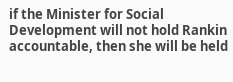if the Minister for Social Development will not hold Rankin accountable, then she will be held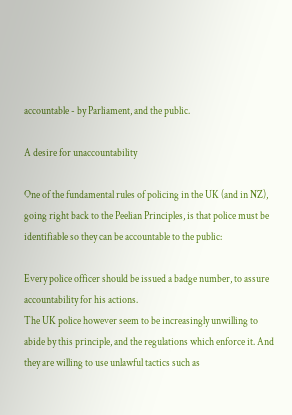accountable - by Parliament, and the public.

A desire for unaccountability

One of the fundamental rules of policing in the UK (and in NZ), going right back to the Peelian Principles, is that police must be identifiable so they can be accountable to the public:

Every police officer should be issued a badge number, to assure accountability for his actions.
The UK police however seem to be increasingly unwilling to abide by this principle, and the regulations which enforce it. And they are willing to use unlawful tactics such as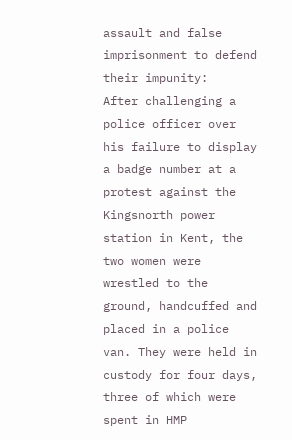assault and false imprisonment to defend their impunity:
After challenging a police officer over his failure to display a badge number at a protest against the Kingsnorth power station in Kent, the two women were wrestled to the ground, handcuffed and placed in a police van. They were held in custody for four days, three of which were spent in HMP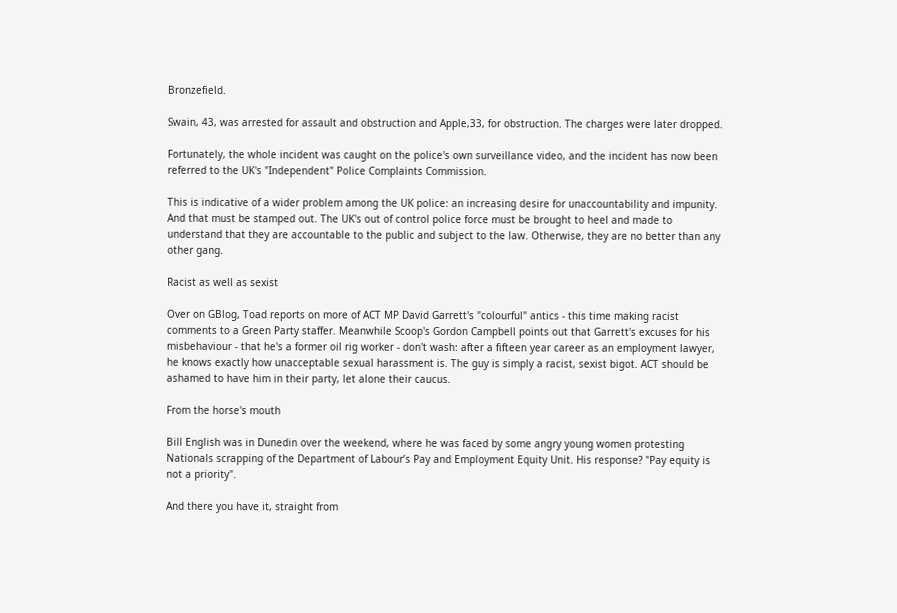Bronzefield.

Swain, 43, was arrested for assault and obstruction and Apple,33, for obstruction. The charges were later dropped.

Fortunately, the whole incident was caught on the police's own surveillance video, and the incident has now been referred to the UK's "Independent" Police Complaints Commission.

This is indicative of a wider problem among the UK police: an increasing desire for unaccountability and impunity. And that must be stamped out. The UK's out of control police force must be brought to heel and made to understand that they are accountable to the public and subject to the law. Otherwise, they are no better than any other gang.

Racist as well as sexist

Over on GBlog, Toad reports on more of ACT MP David Garrett's "colourful" antics - this time making racist comments to a Green Party staffer. Meanwhile Scoop's Gordon Campbell points out that Garrett's excuses for his misbehaviour - that he's a former oil rig worker - don't wash: after a fifteen year career as an employment lawyer, he knows exactly how unacceptable sexual harassment is. The guy is simply a racist, sexist bigot. ACT should be ashamed to have him in their party, let alone their caucus.

From the horse's mouth

Bill English was in Dunedin over the weekend, where he was faced by some angry young women protesting Nationals scrapping of the Department of Labour’s Pay and Employment Equity Unit. His response? "Pay equity is not a priority".

And there you have it, straight from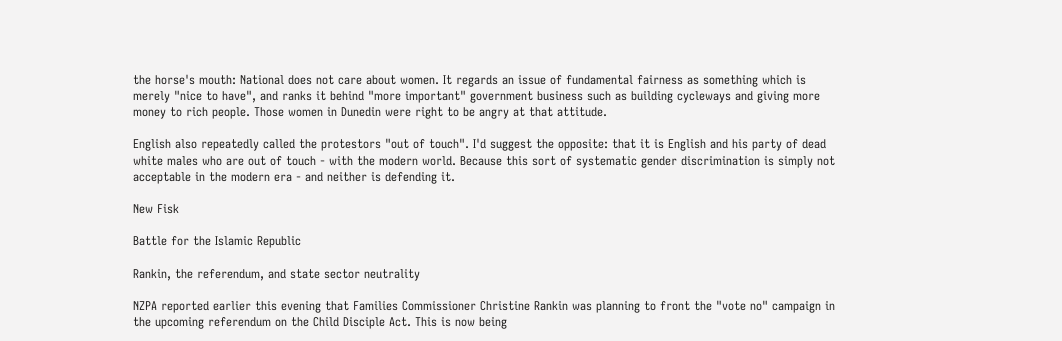the horse's mouth: National does not care about women. It regards an issue of fundamental fairness as something which is merely "nice to have", and ranks it behind "more important" government business such as building cycleways and giving more money to rich people. Those women in Dunedin were right to be angry at that attitude.

English also repeatedly called the protestors "out of touch". I'd suggest the opposite: that it is English and his party of dead white males who are out of touch - with the modern world. Because this sort of systematic gender discrimination is simply not acceptable in the modern era - and neither is defending it.

New Fisk

Battle for the Islamic Republic

Rankin, the referendum, and state sector neutrality

NZPA reported earlier this evening that Families Commissioner Christine Rankin was planning to front the "vote no" campaign in the upcoming referendum on the Child Disciple Act. This is now being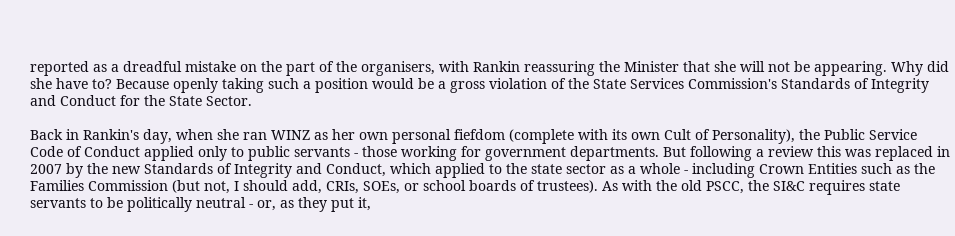reported as a dreadful mistake on the part of the organisers, with Rankin reassuring the Minister that she will not be appearing. Why did she have to? Because openly taking such a position would be a gross violation of the State Services Commission's Standards of Integrity and Conduct for the State Sector.

Back in Rankin's day, when she ran WINZ as her own personal fiefdom (complete with its own Cult of Personality), the Public Service Code of Conduct applied only to public servants - those working for government departments. But following a review this was replaced in 2007 by the new Standards of Integrity and Conduct, which applied to the state sector as a whole - including Crown Entities such as the Families Commission (but not, I should add, CRIs, SOEs, or school boards of trustees). As with the old PSCC, the SI&C requires state servants to be politically neutral - or, as they put it,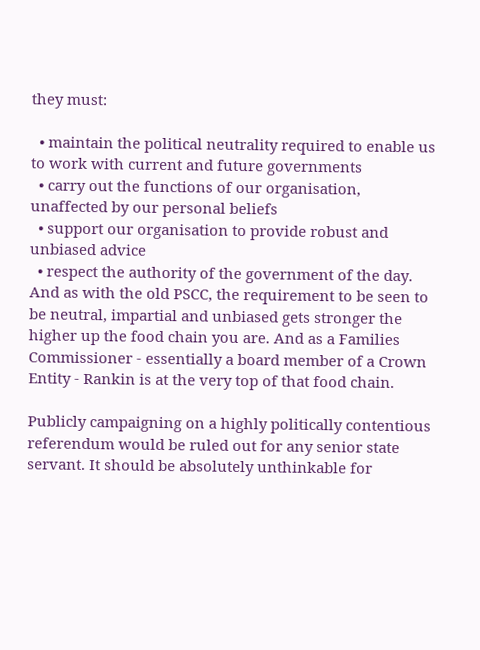they must:

  • maintain the political neutrality required to enable us to work with current and future governments
  • carry out the functions of our organisation, unaffected by our personal beliefs
  • support our organisation to provide robust and unbiased advice
  • respect the authority of the government of the day.
And as with the old PSCC, the requirement to be seen to be neutral, impartial and unbiased gets stronger the higher up the food chain you are. And as a Families Commissioner - essentially a board member of a Crown Entity - Rankin is at the very top of that food chain.

Publicly campaigning on a highly politically contentious referendum would be ruled out for any senior state servant. It should be absolutely unthinkable for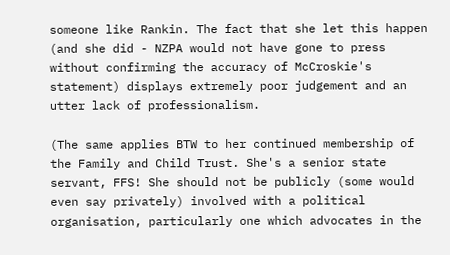someone like Rankin. The fact that she let this happen (and she did - NZPA would not have gone to press without confirming the accuracy of McCroskie's statement) displays extremely poor judgement and an utter lack of professionalism.

(The same applies BTW to her continued membership of the Family and Child Trust. She's a senior state servant, FFS! She should not be publicly (some would even say privately) involved with a political organisation, particularly one which advocates in the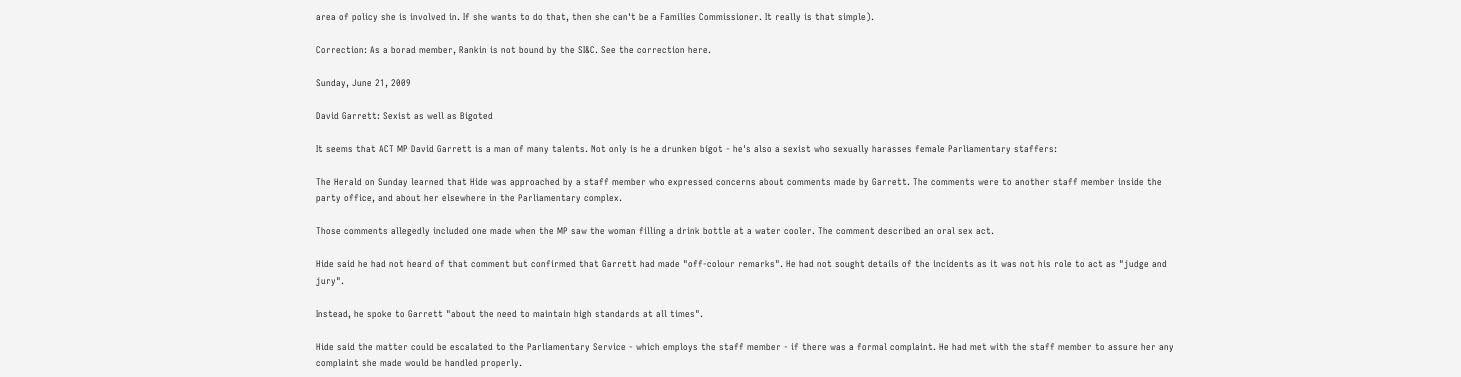area of policy she is involved in. If she wants to do that, then she can't be a Families Commissioner. It really is that simple).

Correction: As a borad member, Rankin is not bound by the SI&C. See the correction here.

Sunday, June 21, 2009

David Garrett: Sexist as well as Bigoted

It seems that ACT MP David Garrett is a man of many talents. Not only is he a drunken bigot - he's also a sexist who sexually harasses female Parliamentary staffers:

The Herald on Sunday learned that Hide was approached by a staff member who expressed concerns about comments made by Garrett. The comments were to another staff member inside the party office, and about her elsewhere in the Parliamentary complex.

Those comments allegedly included one made when the MP saw the woman filling a drink bottle at a water cooler. The comment described an oral sex act.

Hide said he had not heard of that comment but confirmed that Garrett had made "off-colour remarks". He had not sought details of the incidents as it was not his role to act as "judge and jury".

Instead, he spoke to Garrett "about the need to maintain high standards at all times".

Hide said the matter could be escalated to the Parliamentary Service - which employs the staff member - if there was a formal complaint. He had met with the staff member to assure her any complaint she made would be handled properly.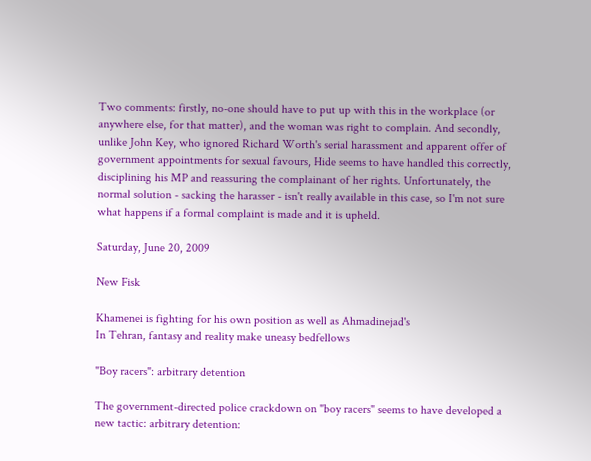Two comments: firstly, no-one should have to put up with this in the workplace (or anywhere else, for that matter), and the woman was right to complain. And secondly, unlike John Key, who ignored Richard Worth's serial harassment and apparent offer of government appointments for sexual favours, Hide seems to have handled this correctly, disciplining his MP and reassuring the complainant of her rights. Unfortunately, the normal solution - sacking the harasser - isn't really available in this case, so I'm not sure what happens if a formal complaint is made and it is upheld.

Saturday, June 20, 2009

New Fisk

Khamenei is fighting for his own position as well as Ahmadinejad's
In Tehran, fantasy and reality make uneasy bedfellows

"Boy racers": arbitrary detention

The government-directed police crackdown on "boy racers" seems to have developed a new tactic: arbitrary detention: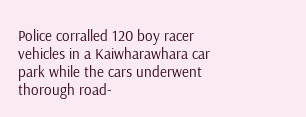Police corralled 120 boy racer vehicles in a Kaiwharawhara car park while the cars underwent thorough road-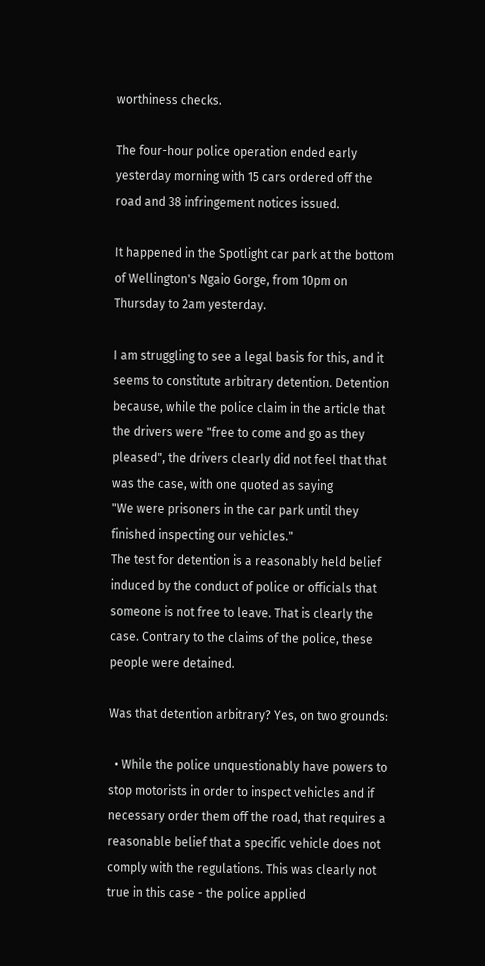worthiness checks.

The four-hour police operation ended early yesterday morning with 15 cars ordered off the road and 38 infringement notices issued.

It happened in the Spotlight car park at the bottom of Wellington's Ngaio Gorge, from 10pm on Thursday to 2am yesterday.

I am struggling to see a legal basis for this, and it seems to constitute arbitrary detention. Detention because, while the police claim in the article that the drivers were "free to come and go as they pleased", the drivers clearly did not feel that that was the case, with one quoted as saying
"We were prisoners in the car park until they finished inspecting our vehicles."
The test for detention is a reasonably held belief induced by the conduct of police or officials that someone is not free to leave. That is clearly the case. Contrary to the claims of the police, these people were detained.

Was that detention arbitrary? Yes, on two grounds:

  • While the police unquestionably have powers to stop motorists in order to inspect vehicles and if necessary order them off the road, that requires a reasonable belief that a specific vehicle does not comply with the regulations. This was clearly not true in this case - the police applied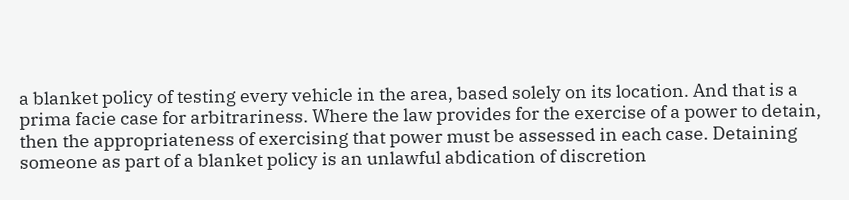a blanket policy of testing every vehicle in the area, based solely on its location. And that is a prima facie case for arbitrariness. Where the law provides for the exercise of a power to detain, then the appropriateness of exercising that power must be assessed in each case. Detaining someone as part of a blanket policy is an unlawful abdication of discretion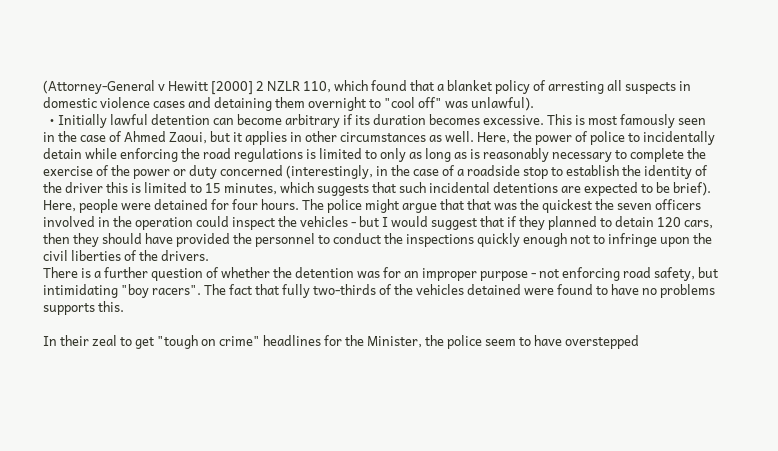(Attorney-General v Hewitt [2000] 2 NZLR 110, which found that a blanket policy of arresting all suspects in domestic violence cases and detaining them overnight to "cool off" was unlawful).
  • Initially lawful detention can become arbitrary if its duration becomes excessive. This is most famously seen in the case of Ahmed Zaoui, but it applies in other circumstances as well. Here, the power of police to incidentally detain while enforcing the road regulations is limited to only as long as is reasonably necessary to complete the exercise of the power or duty concerned (interestingly, in the case of a roadside stop to establish the identity of the driver this is limited to 15 minutes, which suggests that such incidental detentions are expected to be brief). Here, people were detained for four hours. The police might argue that that was the quickest the seven officers involved in the operation could inspect the vehicles - but I would suggest that if they planned to detain 120 cars, then they should have provided the personnel to conduct the inspections quickly enough not to infringe upon the civil liberties of the drivers.
There is a further question of whether the detention was for an improper purpose - not enforcing road safety, but intimidating "boy racers". The fact that fully two-thirds of the vehicles detained were found to have no problems supports this.

In their zeal to get "tough on crime" headlines for the Minister, the police seem to have overstepped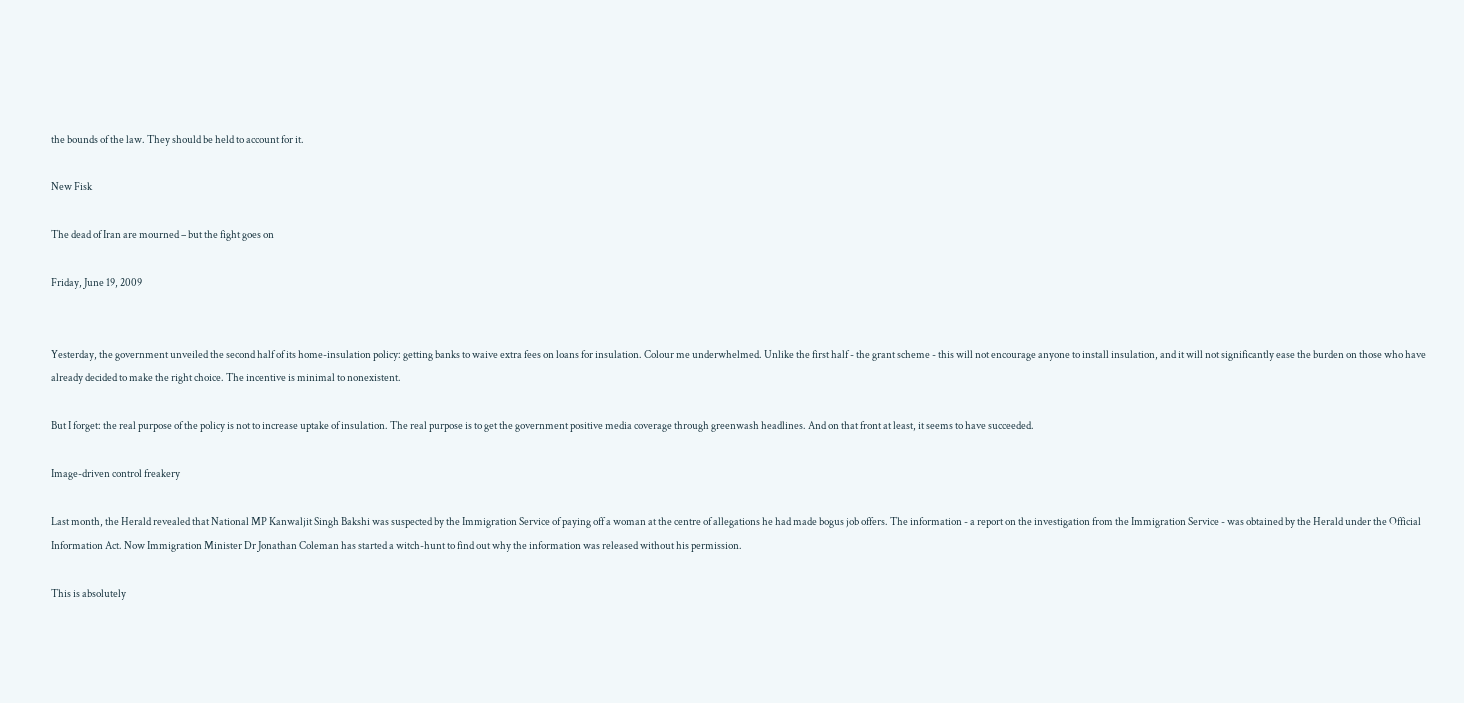the bounds of the law. They should be held to account for it.

New Fisk

The dead of Iran are mourned – but the fight goes on

Friday, June 19, 2009


Yesterday, the government unveiled the second half of its home-insulation policy: getting banks to waive extra fees on loans for insulation. Colour me underwhelmed. Unlike the first half - the grant scheme - this will not encourage anyone to install insulation, and it will not significantly ease the burden on those who have already decided to make the right choice. The incentive is minimal to nonexistent.

But I forget: the real purpose of the policy is not to increase uptake of insulation. The real purpose is to get the government positive media coverage through greenwash headlines. And on that front at least, it seems to have succeeded.

Image-driven control freakery

Last month, the Herald revealed that National MP Kanwaljit Singh Bakshi was suspected by the Immigration Service of paying off a woman at the centre of allegations he had made bogus job offers. The information - a report on the investigation from the Immigration Service - was obtained by the Herald under the Official Information Act. Now Immigration Minister Dr Jonathan Coleman has started a witch-hunt to find out why the information was released without his permission.

This is absolutely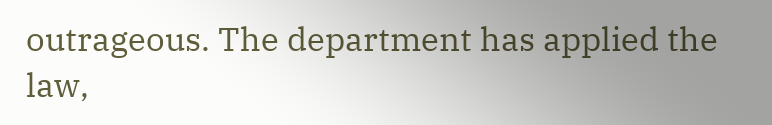outrageous. The department has applied the law,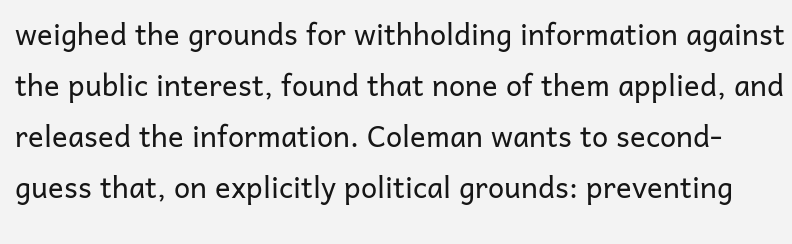weighed the grounds for withholding information against the public interest, found that none of them applied, and released the information. Coleman wants to second-guess that, on explicitly political grounds: preventing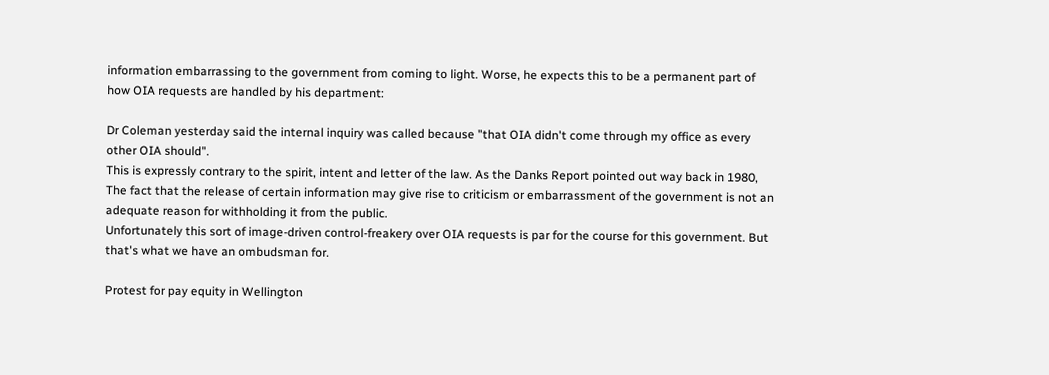information embarrassing to the government from coming to light. Worse, he expects this to be a permanent part of how OIA requests are handled by his department:

Dr Coleman yesterday said the internal inquiry was called because "that OIA didn't come through my office as every other OIA should".
This is expressly contrary to the spirit, intent and letter of the law. As the Danks Report pointed out way back in 1980,
The fact that the release of certain information may give rise to criticism or embarrassment of the government is not an adequate reason for withholding it from the public.
Unfortunately this sort of image-driven control-freakery over OIA requests is par for the course for this government. But that's what we have an ombudsman for.

Protest for pay equity in Wellington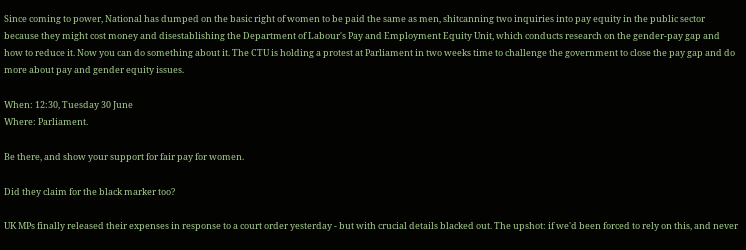Since coming to power, National has dumped on the basic right of women to be paid the same as men, shitcanning two inquiries into pay equity in the public sector because they might cost money and disestablishing the Department of Labour's Pay and Employment Equity Unit, which conducts research on the gender-pay gap and how to reduce it. Now you can do something about it. The CTU is holding a protest at Parliament in two weeks time to challenge the government to close the pay gap and do more about pay and gender equity issues.

When: 12:30, Tuesday 30 June
Where: Parliament.

Be there, and show your support for fair pay for women.

Did they claim for the black marker too?

UK MPs finally released their expenses in response to a court order yesterday - but with crucial details blacked out. The upshot: if we'd been forced to rely on this, and never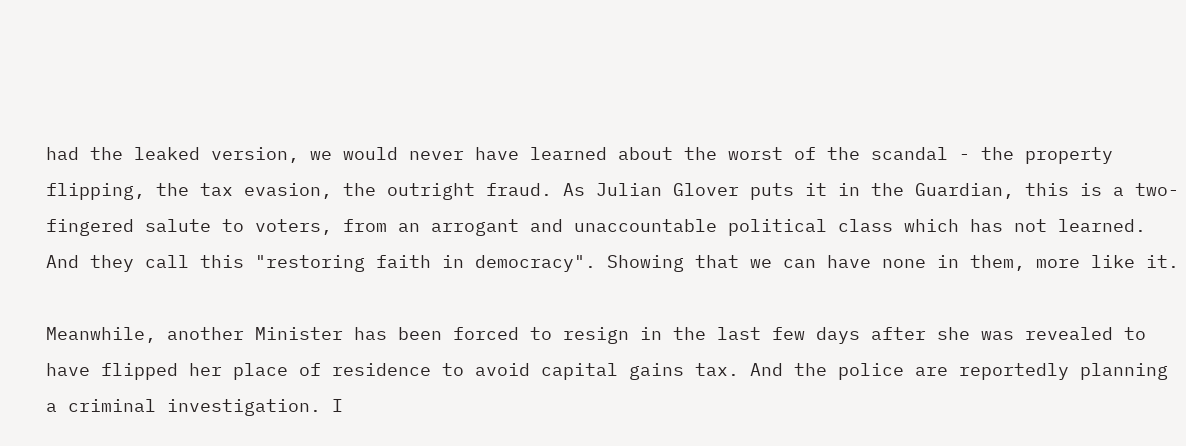had the leaked version, we would never have learned about the worst of the scandal - the property flipping, the tax evasion, the outright fraud. As Julian Glover puts it in the Guardian, this is a two-fingered salute to voters, from an arrogant and unaccountable political class which has not learned. And they call this "restoring faith in democracy". Showing that we can have none in them, more like it.

Meanwhile, another Minister has been forced to resign in the last few days after she was revealed to have flipped her place of residence to avoid capital gains tax. And the police are reportedly planning a criminal investigation. I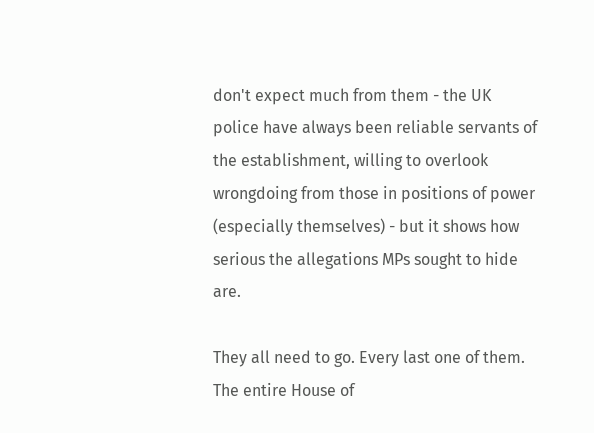don't expect much from them - the UK police have always been reliable servants of the establishment, willing to overlook wrongdoing from those in positions of power (especially themselves) - but it shows how serious the allegations MPs sought to hide are.

They all need to go. Every last one of them. The entire House of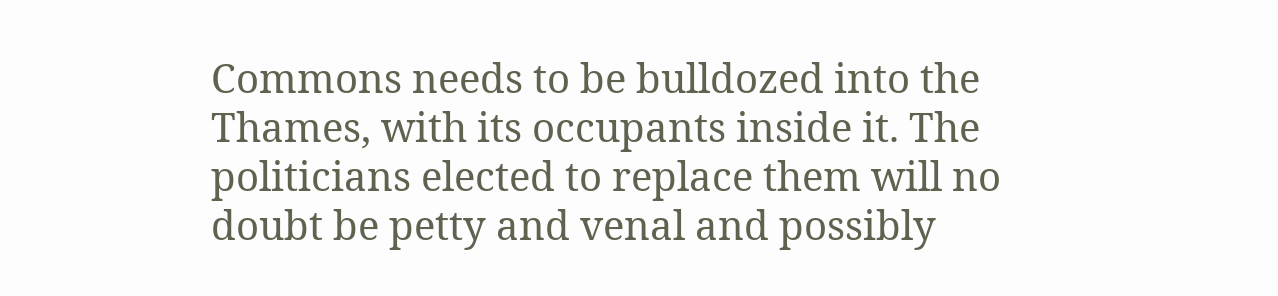Commons needs to be bulldozed into the Thames, with its occupants inside it. The politicians elected to replace them will no doubt be petty and venal and possibly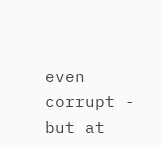even corrupt - but at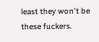least they won't be these fuckers.